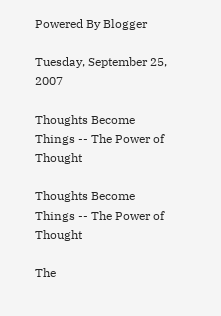Powered By Blogger

Tuesday, September 25, 2007

Thoughts Become Things -- The Power of Thought

Thoughts Become Things -- The Power of Thought

The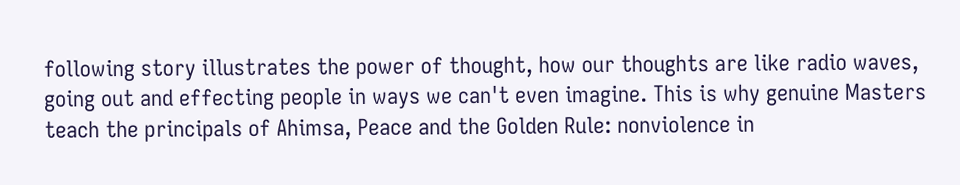following story illustrates the power of thought, how our thoughts are like radio waves, going out and effecting people in ways we can't even imagine. This is why genuine Masters teach the principals of Ahimsa, Peace and the Golden Rule: nonviolence in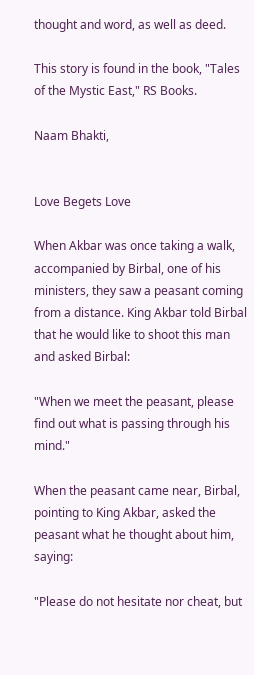thought and word, as well as deed.

This story is found in the book, "Tales of the Mystic East," RS Books.

Naam Bhakti,


Love Begets Love

When Akbar was once taking a walk, accompanied by Birbal, one of his ministers, they saw a peasant coming from a distance. King Akbar told Birbal that he would like to shoot this man and asked Birbal:

"When we meet the peasant, please find out what is passing through his mind."

When the peasant came near, Birbal, pointing to King Akbar, asked the peasant what he thought about him, saying:

"Please do not hesitate nor cheat, but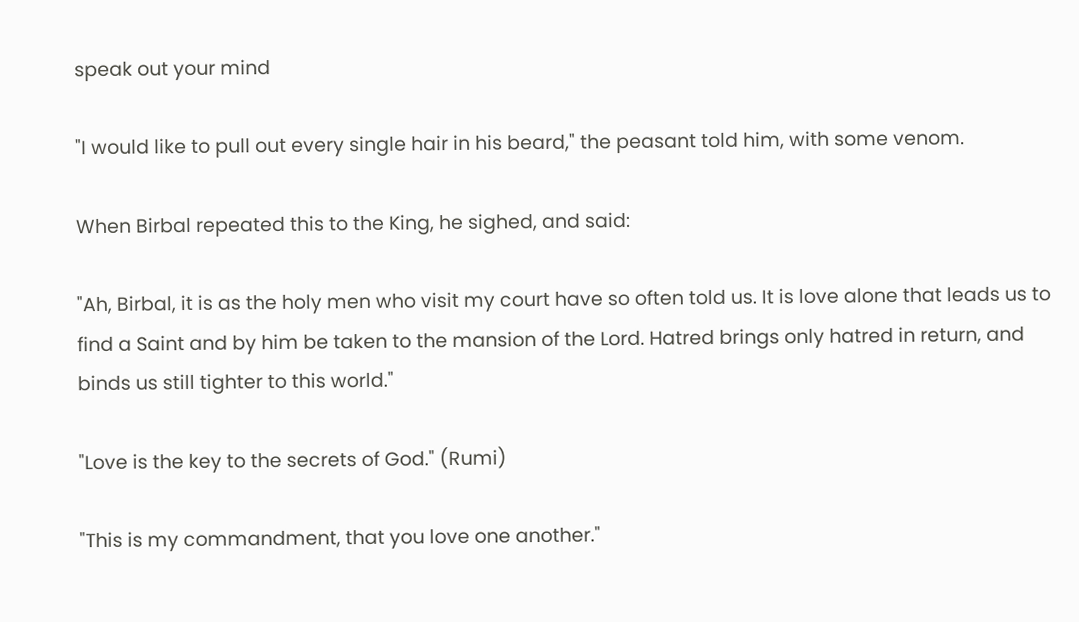speak out your mind

"I would like to pull out every single hair in his beard," the peasant told him, with some venom.

When Birbal repeated this to the King, he sighed, and said:

"Ah, Birbal, it is as the holy men who visit my court have so often told us. It is love alone that leads us to find a Saint and by him be taken to the mansion of the Lord. Hatred brings only hatred in return, and binds us still tighter to this world."

"Love is the key to the secrets of God." (Rumi)

"This is my commandment, that you love one another."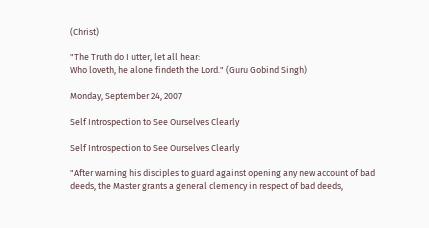(Christ)

"The Truth do I utter, let all hear:
Who loveth, he alone findeth the Lord." (Guru Gobind Singh)

Monday, September 24, 2007

Self Introspection to See Ourselves Clearly

Self Introspection to See Ourselves Clearly

"After warning his disciples to guard against opening any new account of bad deeds, the Master grants a general clemency in respect of bad deeds,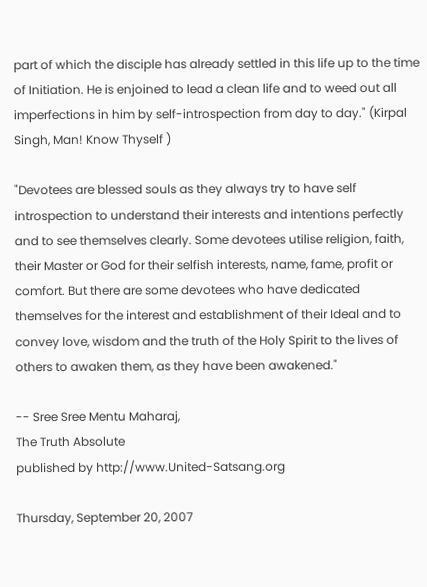part of which the disciple has already settled in this life up to the time of Initiation. He is enjoined to lead a clean life and to weed out all imperfections in him by self-introspection from day to day." (Kirpal Singh, Man! Know Thyself )

"Devotees are blessed souls as they always try to have self introspection to understand their interests and intentions perfectly and to see themselves clearly. Some devotees utilise religion, faith, their Master or God for their selfish interests, name, fame, profit or comfort. But there are some devotees who have dedicated themselves for the interest and establishment of their Ideal and to convey love, wisdom and the truth of the Holy Spirit to the lives of others to awaken them, as they have been awakened."

-- Sree Sree Mentu Maharaj,
The Truth Absolute
published by http://www.United-Satsang.org

Thursday, September 20, 2007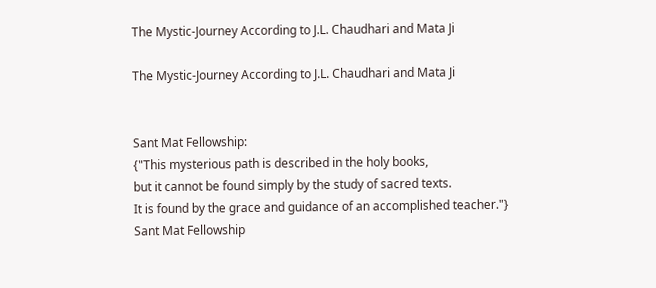The Mystic-Journey According to J.L. Chaudhari and Mata Ji

The Mystic-Journey According to J.L. Chaudhari and Mata Ji


Sant Mat Fellowship:
{"This mysterious path is described in the holy books,
but it cannot be found simply by the study of sacred texts.
It is found by the grace and guidance of an accomplished teacher."}
Sant Mat Fellowship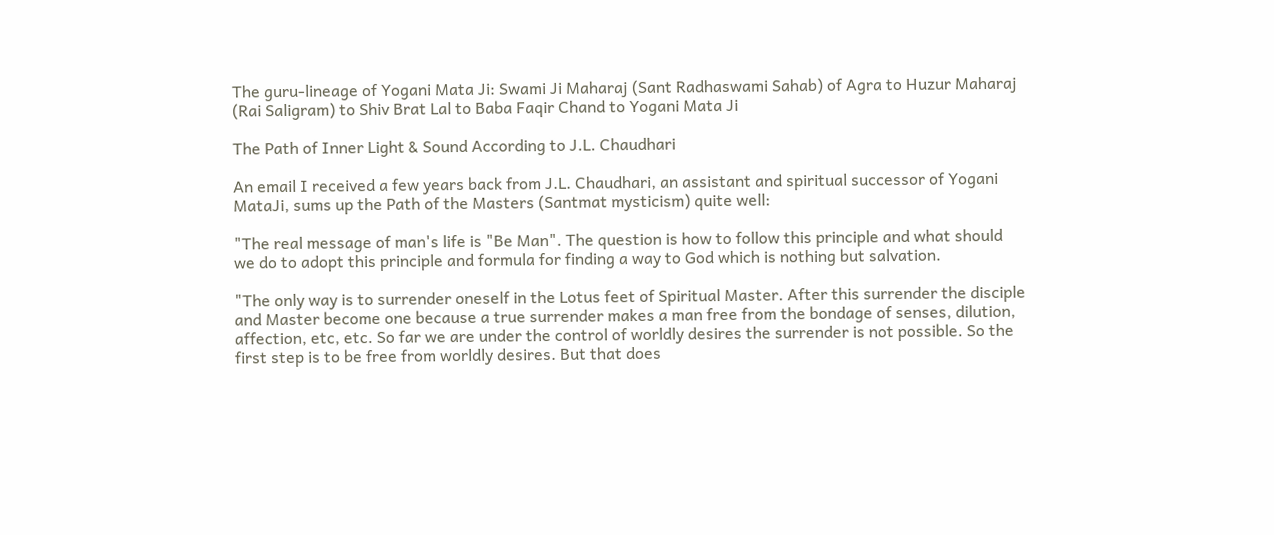The guru-lineage of Yogani Mata Ji: Swami Ji Maharaj (Sant Radhaswami Sahab) of Agra to Huzur Maharaj (Rai Saligram) to Shiv Brat Lal to Baba Faqir Chand to Yogani Mata Ji

The Path of Inner Light & Sound According to J.L. Chaudhari

An email I received a few years back from J.L. Chaudhari, an assistant and spiritual successor of Yogani MataJi, sums up the Path of the Masters (Santmat mysticism) quite well:

"The real message of man's life is "Be Man". The question is how to follow this principle and what should we do to adopt this principle and formula for finding a way to God which is nothing but salvation.

"The only way is to surrender oneself in the Lotus feet of Spiritual Master. After this surrender the disciple and Master become one because a true surrender makes a man free from the bondage of senses, dilution, affection, etc, etc. So far we are under the control of worldly desires the surrender is not possible. So the first step is to be free from worldly desires. But that does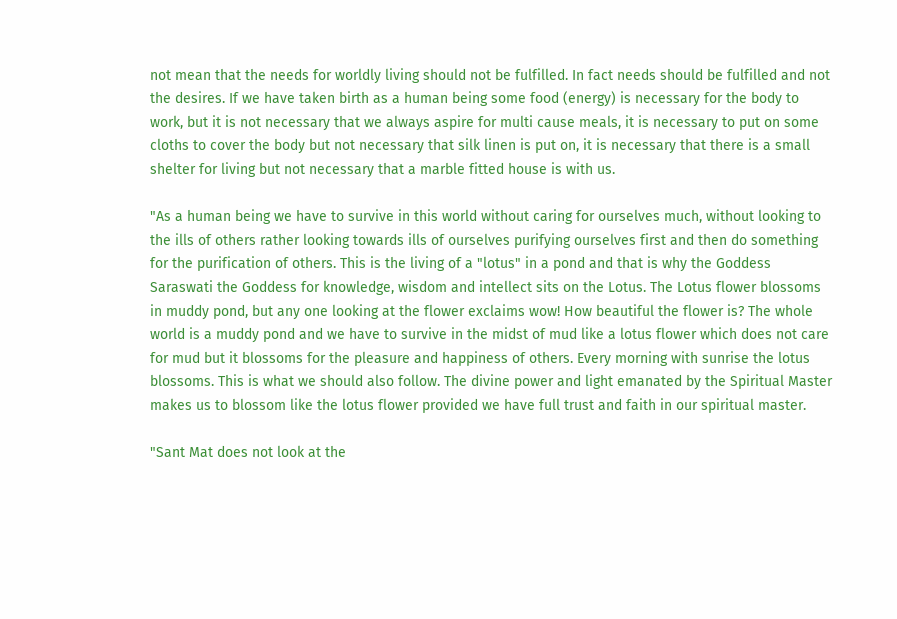not mean that the needs for worldly living should not be fulfilled. In fact needs should be fulfilled and not the desires. If we have taken birth as a human being some food (energy) is necessary for the body to work, but it is not necessary that we always aspire for multi cause meals, it is necessary to put on some cloths to cover the body but not necessary that silk linen is put on, it is necessary that there is a small shelter for living but not necessary that a marble fitted house is with us.

"As a human being we have to survive in this world without caring for ourselves much, without looking to the ills of others rather looking towards ills of ourselves purifying ourselves first and then do something for the purification of others. This is the living of a "lotus" in a pond and that is why the Goddess Saraswati the Goddess for knowledge, wisdom and intellect sits on the Lotus. The Lotus flower blossoms in muddy pond, but any one looking at the flower exclaims wow! How beautiful the flower is? The whole world is a muddy pond and we have to survive in the midst of mud like a lotus flower which does not care for mud but it blossoms for the pleasure and happiness of others. Every morning with sunrise the lotus blossoms. This is what we should also follow. The divine power and light emanated by the Spiritual Master makes us to blossom like the lotus flower provided we have full trust and faith in our spiritual master.

"Sant Mat does not look at the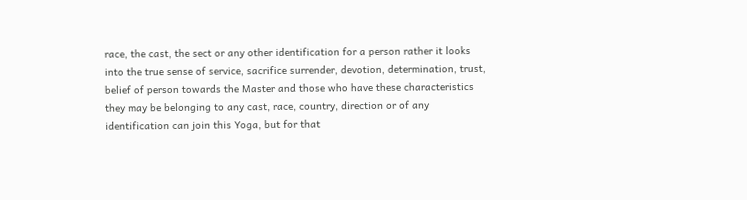race, the cast, the sect or any other identification for a person rather it looks into the true sense of service, sacrifice surrender, devotion, determination, trust, belief of person towards the Master and those who have these characteristics they may be belonging to any cast, race, country, direction or of any identification can join this Yoga, but for that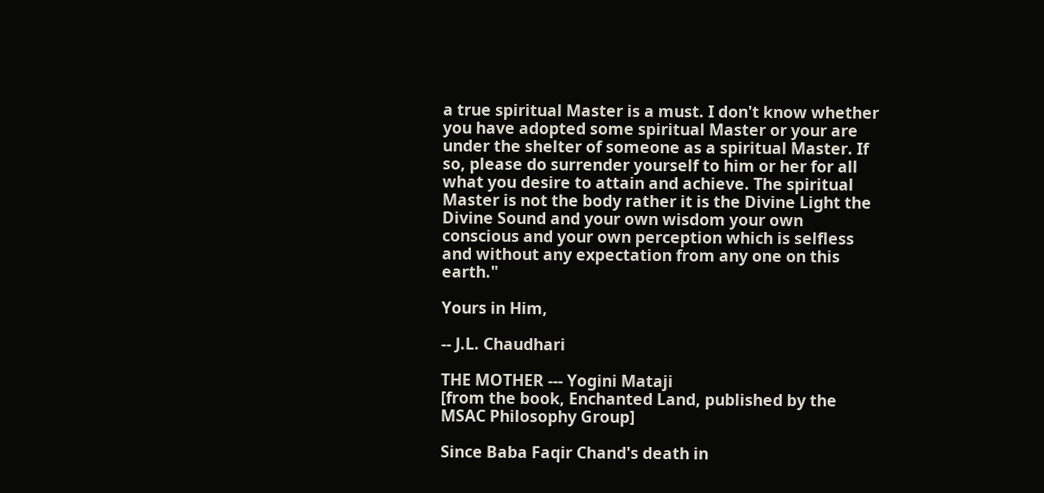a true spiritual Master is a must. I don't know whether you have adopted some spiritual Master or your are under the shelter of someone as a spiritual Master. If so, please do surrender yourself to him or her for all what you desire to attain and achieve. The spiritual Master is not the body rather it is the Divine Light the Divine Sound and your own wisdom your own conscious and your own perception which is selfless and without any expectation from any one on this earth."

Yours in Him,

-- J.L. Chaudhari

THE MOTHER --- Yogini Mataji
[from the book, Enchanted Land, published by the MSAC Philosophy Group]

Since Baba Faqir Chand's death in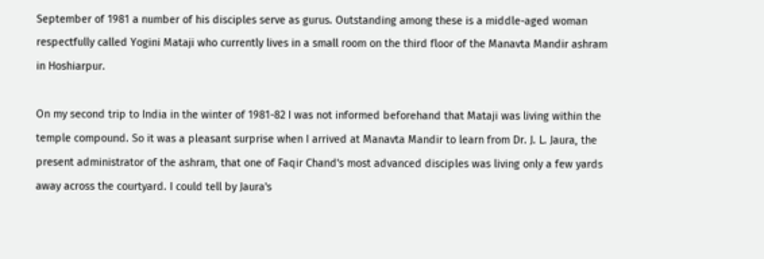September of 1981 a number of his disciples serve as gurus. Outstanding among these is a middle-aged woman respectfully called Yogini Mataji who currently lives in a small room on the third floor of the Manavta Mandir ashram in Hoshiarpur.

On my second trip to India in the winter of 1981-82 I was not informed beforehand that Mataji was living within the temple compound. So it was a pleasant surprise when I arrived at Manavta Mandir to learn from Dr. J. L. Jaura, the present administrator of the ashram, that one of Faqir Chand's most advanced disciples was living only a few yards away across the courtyard. I could tell by Jaura's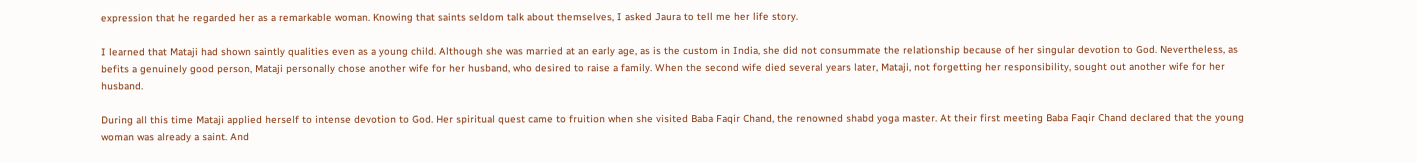expression that he regarded her as a remarkable woman. Knowing that saints seldom talk about themselves, I asked Jaura to tell me her life story.

I learned that Mataji had shown saintly qualities even as a young child. Although she was married at an early age, as is the custom in India, she did not consummate the relationship because of her singular devotion to God. Nevertheless, as befits a genuinely good person, Mataji personally chose another wife for her husband, who desired to raise a family. When the second wife died several years later, Mataji, not forgetting her responsibility, sought out another wife for her husband.

During all this time Mataji applied herself to intense devotion to God. Her spiritual quest came to fruition when she visited Baba Faqir Chand, the renowned shabd yoga master. At their first meeting Baba Faqir Chand declared that the young woman was already a saint. And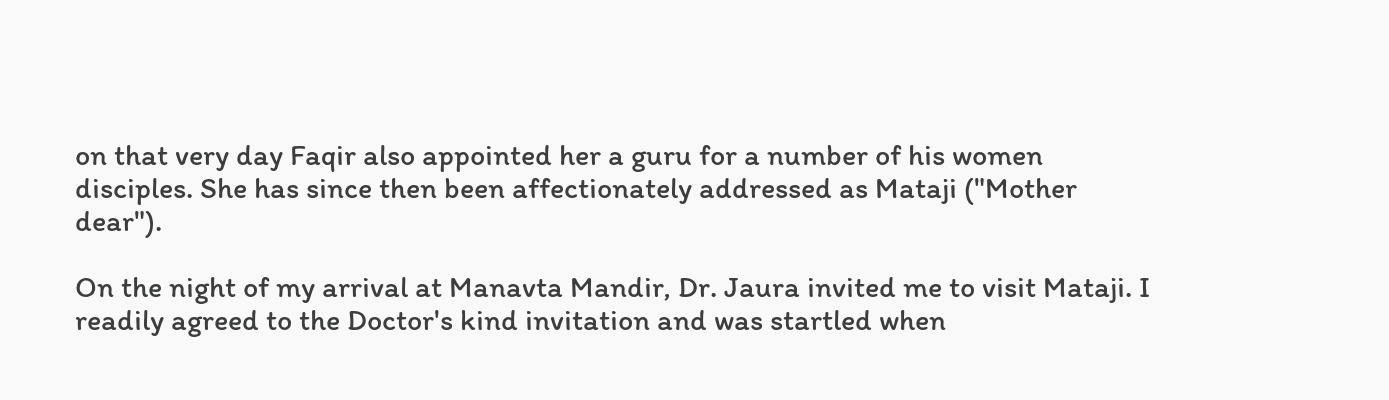on that very day Faqir also appointed her a guru for a number of his women disciples. She has since then been affectionately addressed as Mataji ("Mother dear").

On the night of my arrival at Manavta Mandir, Dr. Jaura invited me to visit Mataji. I readily agreed to the Doctor's kind invitation and was startled when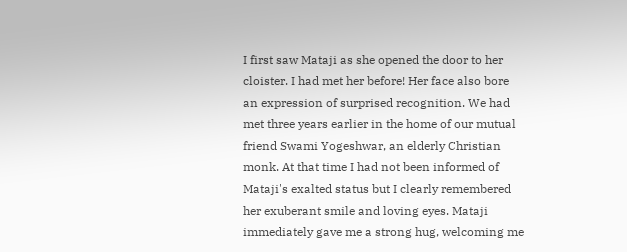I first saw Mataji as she opened the door to her cloister. I had met her before! Her face also bore an expression of surprised recognition. We had met three years earlier in the home of our mutual friend Swami Yogeshwar, an elderly Christian monk. At that time I had not been informed of Mataji's exalted status but I clearly remembered her exuberant smile and loving eyes. Mataji immediately gave me a strong hug, welcoming me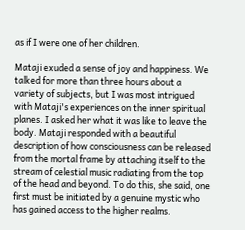as if I were one of her children.

Mataji exuded a sense of joy and happiness. We talked for more than three hours about a variety of subjects, but I was most intrigued with Mataji's experiences on the inner spiritual planes. I asked her what it was like to leave the body. Mataji responded with a beautiful description of how consciousness can be released from the mortal frame by attaching itself to the stream of celestial music radiating from the top of the head and beyond. To do this, she said, one first must be initiated by a genuine mystic who has gained access to the higher realms.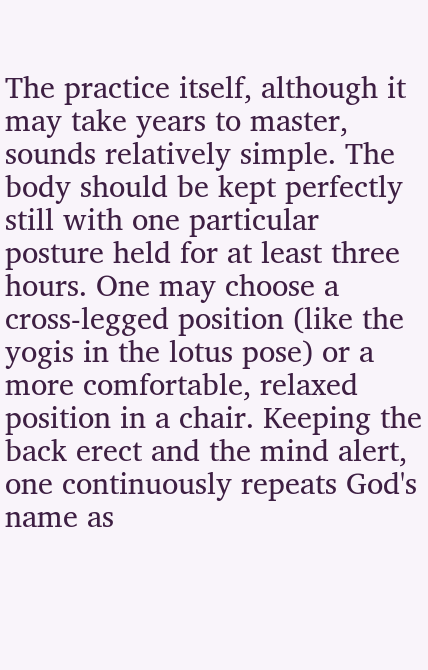The practice itself, although it may take years to master, sounds relatively simple. The body should be kept perfectly still with one particular posture held for at least three hours. One may choose a cross-legged position (like the yogis in the lotus pose) or a more comfortable, relaxed position in a chair. Keeping the back erect and the mind alert, one continuously repeats God's name as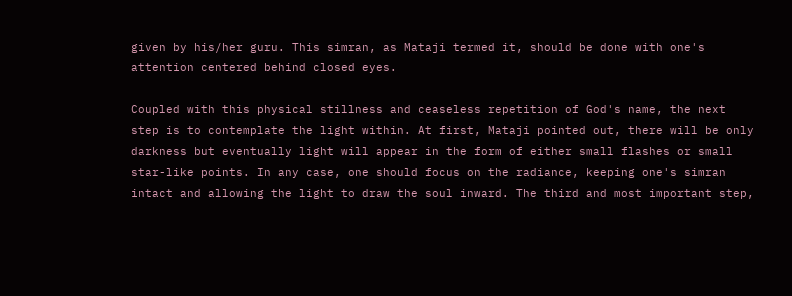given by his/her guru. This simran, as Mataji termed it, should be done with one's attention centered behind closed eyes.

Coupled with this physical stillness and ceaseless repetition of God's name, the next step is to contemplate the light within. At first, Mataji pointed out, there will be only darkness but eventually light will appear in the form of either small flashes or small star-like points. In any case, one should focus on the radiance, keeping one's simran intact and allowing the light to draw the soul inward. The third and most important step,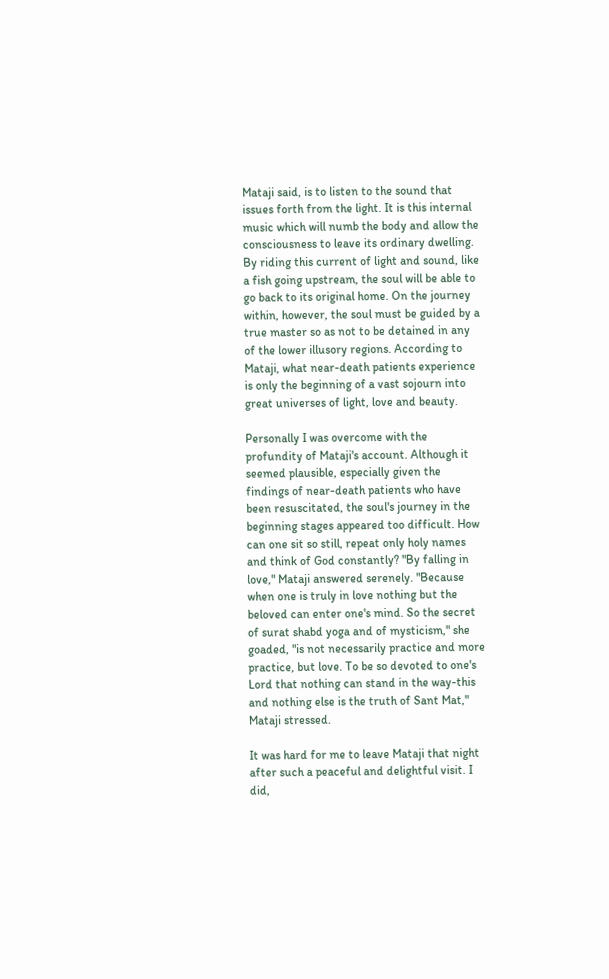Mataji said, is to listen to the sound that issues forth from the light. It is this internal music which will numb the body and allow the consciousness to leave its ordinary dwelling. By riding this current of light and sound, like a fish going upstream, the soul will be able to go back to its original home. On the journey within, however, the soul must be guided by a true master so as not to be detained in any of the lower illusory regions. According to Mataji, what near-death patients experience is only the beginning of a vast sojourn into great universes of light, love and beauty.

Personally I was overcome with the profundity of Mataji's account. Although it seemed plausible, especially given the findings of near-death patients who have been resuscitated, the soul's journey in the beginning stages appeared too difficult. How can one sit so still, repeat only holy names and think of God constantly? "By falling in love," Mataji answered serenely. "Because when one is truly in love nothing but the beloved can enter one's mind. So the secret of surat shabd yoga and of mysticism," she goaded, "is not necessarily practice and more practice, but love. To be so devoted to one's Lord that nothing can stand in the way-this and nothing else is the truth of Sant Mat," Mataji stressed.

It was hard for me to leave Mataji that night after such a peaceful and delightful visit. I did,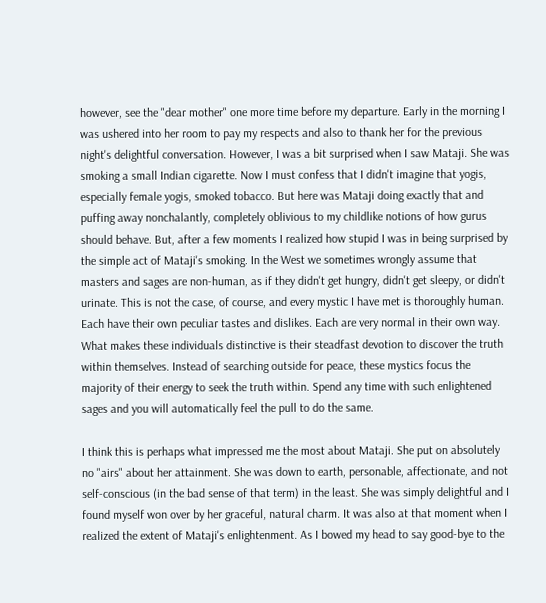however, see the "dear mother" one more time before my departure. Early in the morning I was ushered into her room to pay my respects and also to thank her for the previous night's delightful conversation. However, I was a bit surprised when I saw Mataji. She was smoking a small Indian cigarette. Now I must confess that I didn't imagine that yogis, especially female yogis, smoked tobacco. But here was Mataji doing exactly that and puffing away nonchalantly, completely oblivious to my childlike notions of how gurus should behave. But, after a few moments I realized how stupid I was in being surprised by the simple act of Mataji's smoking. In the West we sometimes wrongly assume that masters and sages are non-human, as if they didn't get hungry, didn't get sleepy, or didn't urinate. This is not the case, of course, and every mystic I have met is thoroughly human. Each have their own peculiar tastes and dislikes. Each are very normal in their own way. What makes these individuals distinctive is their steadfast devotion to discover the truth within themselves. Instead of searching outside for peace, these mystics focus the majority of their energy to seek the truth within. Spend any time with such enlightened sages and you will automatically feel the pull to do the same.

I think this is perhaps what impressed me the most about Mataji. She put on absolutely no "airs" about her attainment. She was down to earth, personable, affectionate, and not self-conscious (in the bad sense of that term) in the least. She was simply delightful and I found myself won over by her graceful, natural charm. It was also at that moment when I realized the extent of Mataji's enlightenment. As I bowed my head to say good-bye to the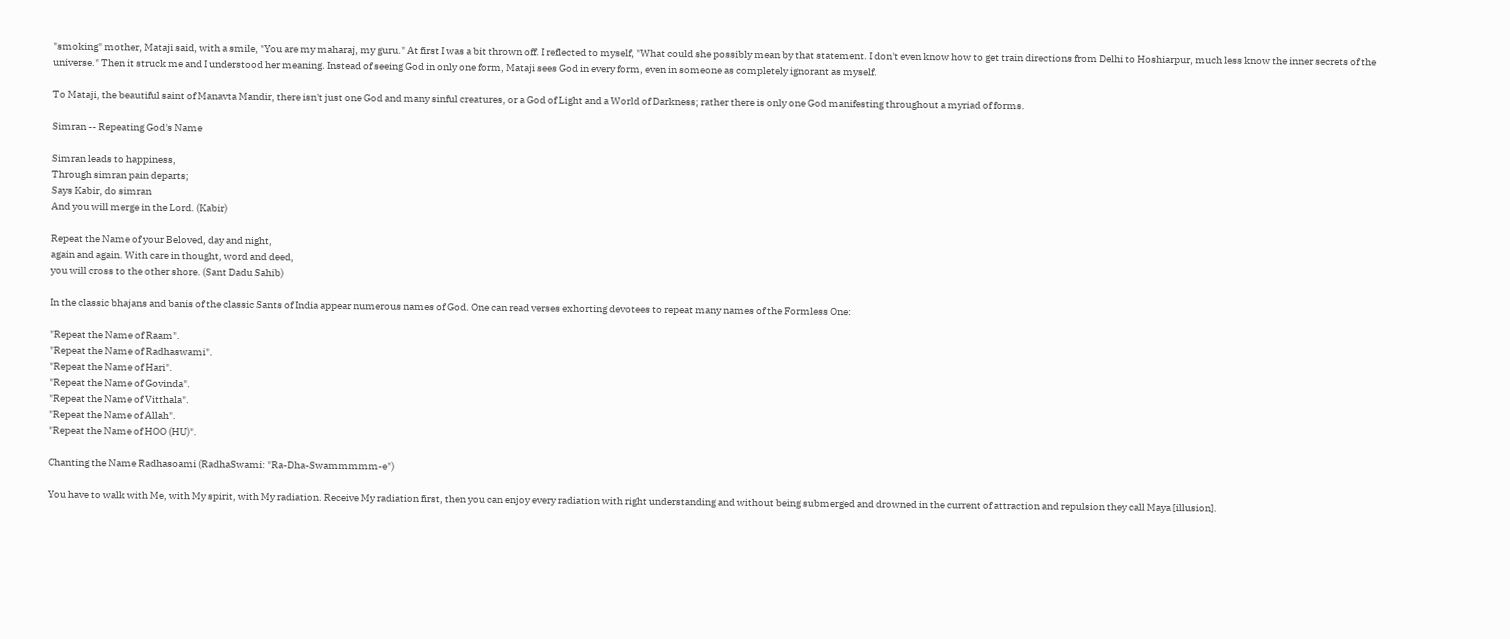"smoking" mother, Mataji said, with a smile, "You are my maharaj, my guru." At first I was a bit thrown off. I reflected to myself, "What could she possibly mean by that statement. I don't even know how to get train directions from Delhi to Hoshiarpur, much less know the inner secrets of the universe." Then it struck me and I understood her meaning. Instead of seeing God in only one form, Mataji sees God in every form, even in someone as completely ignorant as myself.

To Mataji, the beautiful saint of Manavta Mandir, there isn't just one God and many sinful creatures, or a God of Light and a World of Darkness; rather there is only one God manifesting throughout a myriad of forms.

Simran -- Repeating God's Name

Simran leads to happiness,
Through simran pain departs;
Says Kabir, do simran
And you will merge in the Lord. (Kabir)

Repeat the Name of your Beloved, day and night,
again and again. With care in thought, word and deed,
you will cross to the other shore. (Sant Dadu Sahib)

In the classic bhajans and banis of the classic Sants of India appear numerous names of God. One can read verses exhorting devotees to repeat many names of the Formless One:

"Repeat the Name of Raam".
"Repeat the Name of Radhaswami".
"Repeat the Name of Hari".
"Repeat the Name of Govinda".
"Repeat the Name of Vitthala".
"Repeat the Name of Allah".
"Repeat the Name of HOO (HU)".

Chanting the Name Radhasoami (RadhaSwami: "Ra-Dha-Swammmmm-e")

You have to walk with Me, with My spirit, with My radiation. Receive My radiation first, then you can enjoy every radiation with right understanding and without being submerged and drowned in the current of attraction and repulsion they call Maya [illusion].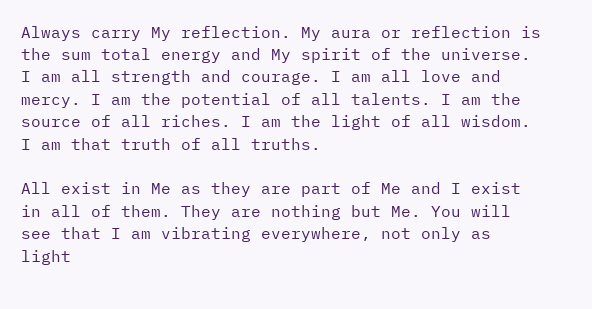Always carry My reflection. My aura or reflection is the sum total energy and My spirit of the universe. I am all strength and courage. I am all love and mercy. I am the potential of all talents. I am the source of all riches. I am the light of all wisdom. I am that truth of all truths.

All exist in Me as they are part of Me and I exist in all of them. They are nothing but Me. You will see that I am vibrating everywhere, not only as light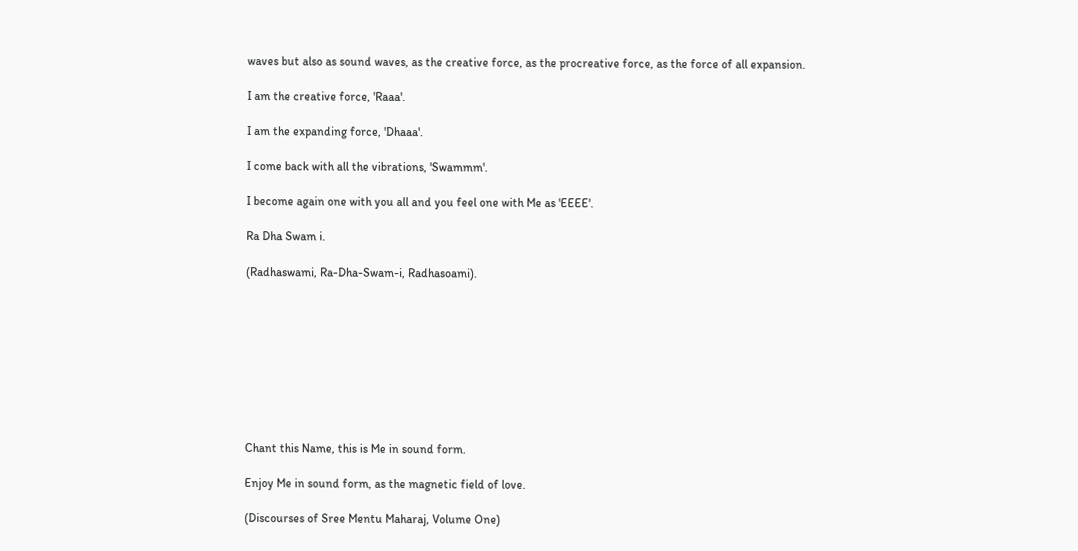waves but also as sound waves, as the creative force, as the procreative force, as the force of all expansion.

I am the creative force, 'Raaa'.

I am the expanding force, 'Dhaaa'.

I come back with all the vibrations, 'Swammm'.

I become again one with you all and you feel one with Me as 'EEEE'.

Ra Dha Swam i.

(Radhaswami, Ra-Dha-Swam-i, Radhasoami).









Chant this Name, this is Me in sound form.

Enjoy Me in sound form, as the magnetic field of love.

(Discourses of Sree Mentu Maharaj, Volume One)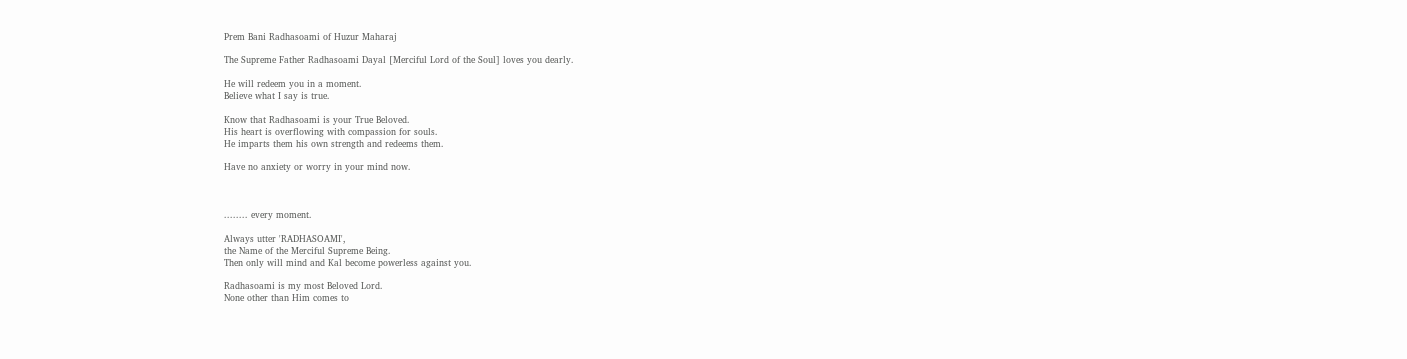Prem Bani Radhasoami of Huzur Maharaj

The Supreme Father Radhasoami Dayal [Merciful Lord of the Soul] loves you dearly.

He will redeem you in a moment.
Believe what I say is true.

Know that Radhasoami is your True Beloved.
His heart is overflowing with compassion for souls.
He imparts them his own strength and redeems them.

Have no anxiety or worry in your mind now.



........ every moment.

Always utter 'RADHASOAMI',
the Name of the Merciful Supreme Being.
Then only will mind and Kal become powerless against you.

Radhasoami is my most Beloved Lord.
None other than Him comes to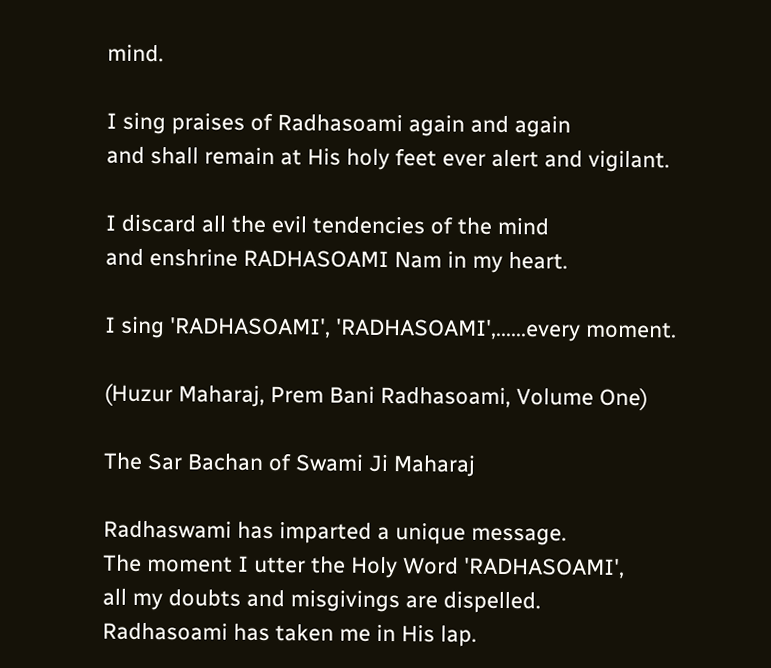mind.

I sing praises of Radhasoami again and again
and shall remain at His holy feet ever alert and vigilant.

I discard all the evil tendencies of the mind
and enshrine RADHASOAMI Nam in my heart.

I sing 'RADHASOAMI', 'RADHASOAMI',......every moment.

(Huzur Maharaj, Prem Bani Radhasoami, Volume One)

The Sar Bachan of Swami Ji Maharaj

Radhaswami has imparted a unique message.
The moment I utter the Holy Word 'RADHASOAMI',
all my doubts and misgivings are dispelled.
Radhasoami has taken me in His lap.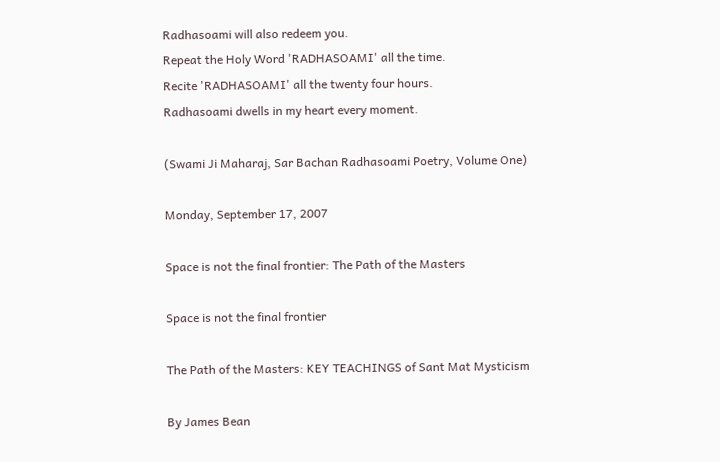Radhasoami will also redeem you.
Repeat the Holy Word 'RADHASOAMI' all the time.
Recite 'RADHASOAMI' all the twenty four hours.
Radhasoami dwells in my heart every moment.

(Swami Ji Maharaj, Sar Bachan Radhasoami Poetry, Volume One)

Monday, September 17, 2007

Space is not the final frontier: The Path of the Masters

Space is not the final frontier

The Path of the Masters: KEY TEACHINGS of Sant Mat Mysticism

By James Bean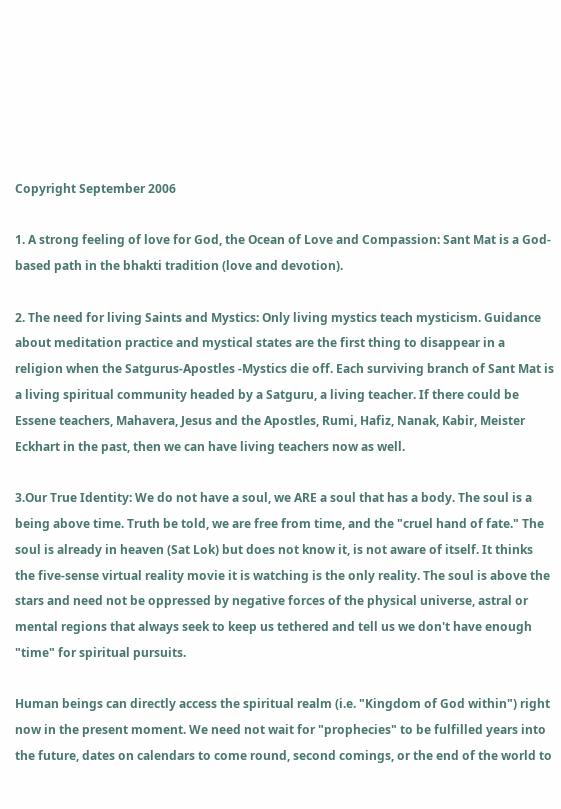Copyright September 2006

1. A strong feeling of love for God, the Ocean of Love and Compassion: Sant Mat is a God-based path in the bhakti tradition (love and devotion).

2. The need for living Saints and Mystics: Only living mystics teach mysticism. Guidance about meditation practice and mystical states are the first thing to disappear in a religion when the Satgurus-Apostles -Mystics die off. Each surviving branch of Sant Mat is a living spiritual community headed by a Satguru, a living teacher. If there could be Essene teachers, Mahavera, Jesus and the Apostles, Rumi, Hafiz, Nanak, Kabir, Meister Eckhart in the past, then we can have living teachers now as well.

3.Our True Identity: We do not have a soul, we ARE a soul that has a body. The soul is a being above time. Truth be told, we are free from time, and the "cruel hand of fate." The soul is already in heaven (Sat Lok) but does not know it, is not aware of itself. It thinks the five-sense virtual reality movie it is watching is the only reality. The soul is above the stars and need not be oppressed by negative forces of the physical universe, astral or mental regions that always seek to keep us tethered and tell us we don't have enough "time" for spiritual pursuits.

Human beings can directly access the spiritual realm (i.e. "Kingdom of God within") right now in the present moment. We need not wait for "prophecies" to be fulfilled years into the future, dates on calendars to come round, second comings, or the end of the world to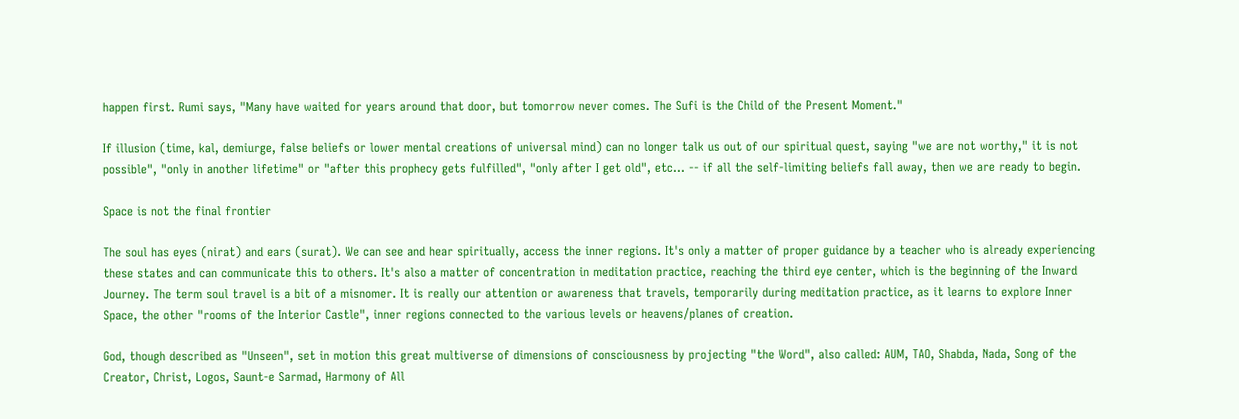happen first. Rumi says, "Many have waited for years around that door, but tomorrow never comes. The Sufi is the Child of the Present Moment."

If illusion (time, kal, demiurge, false beliefs or lower mental creations of universal mind) can no longer talk us out of our spiritual quest, saying "we are not worthy," it is not possible", "only in another lifetime" or "after this prophecy gets fulfilled", "only after I get old", etc... -- if all the self-limiting beliefs fall away, then we are ready to begin.

Space is not the final frontier

The soul has eyes (nirat) and ears (surat). We can see and hear spiritually, access the inner regions. It's only a matter of proper guidance by a teacher who is already experiencing these states and can communicate this to others. It's also a matter of concentration in meditation practice, reaching the third eye center, which is the beginning of the Inward Journey. The term soul travel is a bit of a misnomer. It is really our attention or awareness that travels, temporarily during meditation practice, as it learns to explore Inner Space, the other "rooms of the Interior Castle", inner regions connected to the various levels or heavens/planes of creation.

God, though described as "Unseen", set in motion this great multiverse of dimensions of consciousness by projecting "the Word", also called: AUM, TAO, Shabda, Nada, Song of the Creator, Christ, Logos, Saunt-e Sarmad, Harmony of All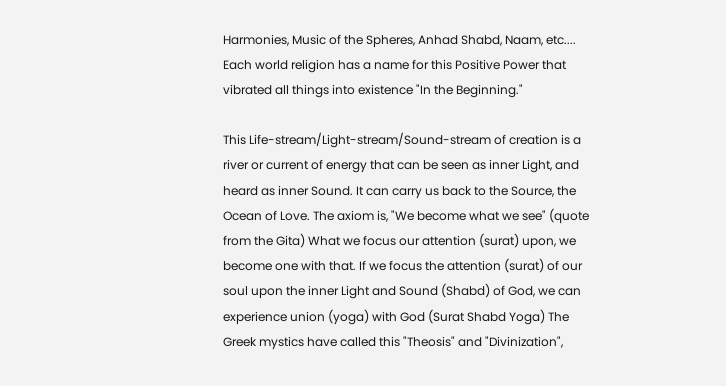Harmonies, Music of the Spheres, Anhad Shabd, Naam, etc.... Each world religion has a name for this Positive Power that vibrated all things into existence "In the Beginning."

This Life-stream/Light-stream/Sound-stream of creation is a river or current of energy that can be seen as inner Light, and heard as inner Sound. It can carry us back to the Source, the Ocean of Love. The axiom is, "We become what we see" (quote from the Gita) What we focus our attention (surat) upon, we become one with that. If we focus the attention (surat) of our soul upon the inner Light and Sound (Shabd) of God, we can experience union (yoga) with God (Surat Shabd Yoga) The Greek mystics have called this "Theosis" and "Divinization",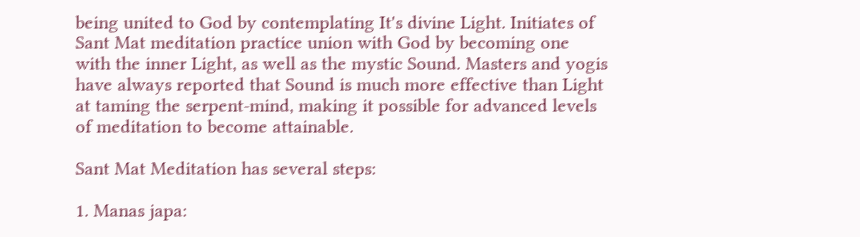being united to God by contemplating It's divine Light. Initiates of Sant Mat meditation practice union with God by becoming one with the inner Light, as well as the mystic Sound. Masters and yogis have always reported that Sound is much more effective than Light at taming the serpent-mind, making it possible for advanced levels of meditation to become attainable.

Sant Mat Meditation has several steps:

1. Manas japa: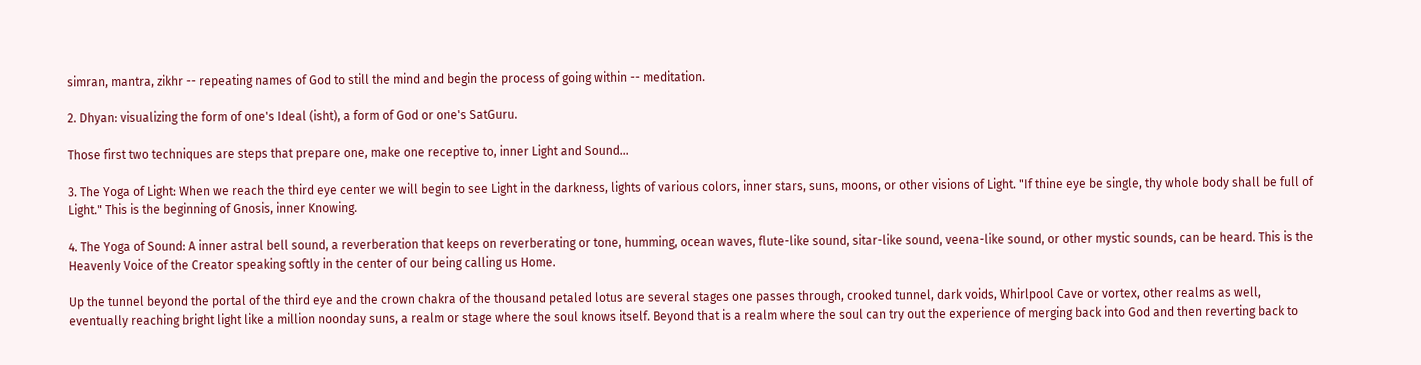simran, mantra, zikhr -- repeating names of God to still the mind and begin the process of going within -- meditation.

2. Dhyan: visualizing the form of one's Ideal (isht), a form of God or one's SatGuru.

Those first two techniques are steps that prepare one, make one receptive to, inner Light and Sound...

3. The Yoga of Light: When we reach the third eye center we will begin to see Light in the darkness, lights of various colors, inner stars, suns, moons, or other visions of Light. "If thine eye be single, thy whole body shall be full of Light." This is the beginning of Gnosis, inner Knowing.

4. The Yoga of Sound: A inner astral bell sound, a reverberation that keeps on reverberating or tone, humming, ocean waves, flute-like sound, sitar-like sound, veena-like sound, or other mystic sounds, can be heard. This is the Heavenly Voice of the Creator speaking softly in the center of our being calling us Home.

Up the tunnel beyond the portal of the third eye and the crown chakra of the thousand petaled lotus are several stages one passes through, crooked tunnel, dark voids, Whirlpool Cave or vortex, other realms as well, eventually reaching bright light like a million noonday suns, a realm or stage where the soul knows itself. Beyond that is a realm where the soul can try out the experience of merging back into God and then reverting back to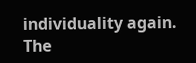individuality again. The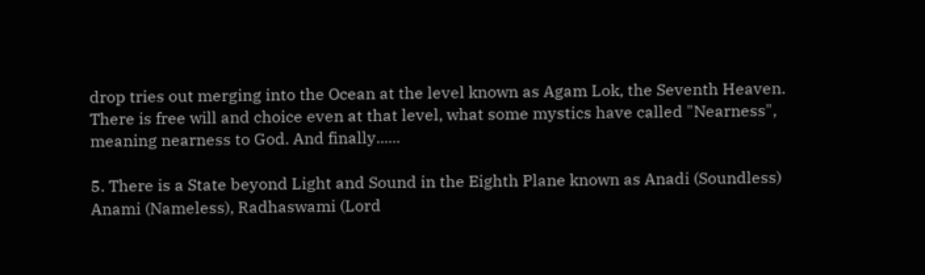drop tries out merging into the Ocean at the level known as Agam Lok, the Seventh Heaven. There is free will and choice even at that level, what some mystics have called "Nearness", meaning nearness to God. And finally......

5. There is a State beyond Light and Sound in the Eighth Plane known as Anadi (Soundless) Anami (Nameless), Radhaswami (Lord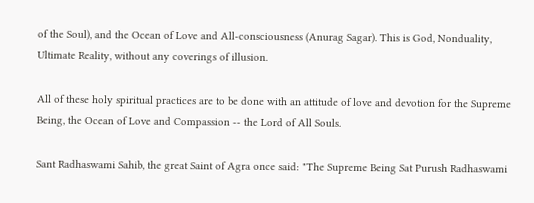of the Soul), and the Ocean of Love and All-consciousness (Anurag Sagar). This is God, Nonduality, Ultimate Reality, without any coverings of illusion.

All of these holy spiritual practices are to be done with an attitude of love and devotion for the Supreme Being, the Ocean of Love and Compassion -- the Lord of All Souls.

Sant Radhaswami Sahib, the great Saint of Agra once said: "The Supreme Being Sat Purush Radhaswami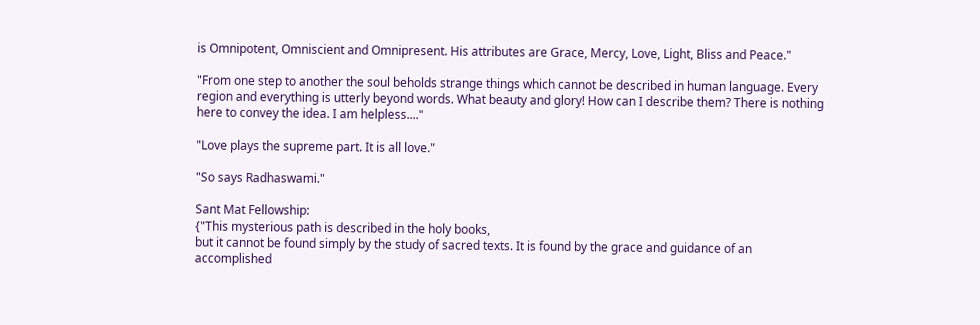is Omnipotent, Omniscient and Omnipresent. His attributes are Grace, Mercy, Love, Light, Bliss and Peace."

"From one step to another the soul beholds strange things which cannot be described in human language. Every region and everything is utterly beyond words. What beauty and glory! How can I describe them? There is nothing here to convey the idea. I am helpless...."

"Love plays the supreme part. It is all love."

"So says Radhaswami."

Sant Mat Fellowship:
{"This mysterious path is described in the holy books,
but it cannot be found simply by the study of sacred texts. It is found by the grace and guidance of an accomplished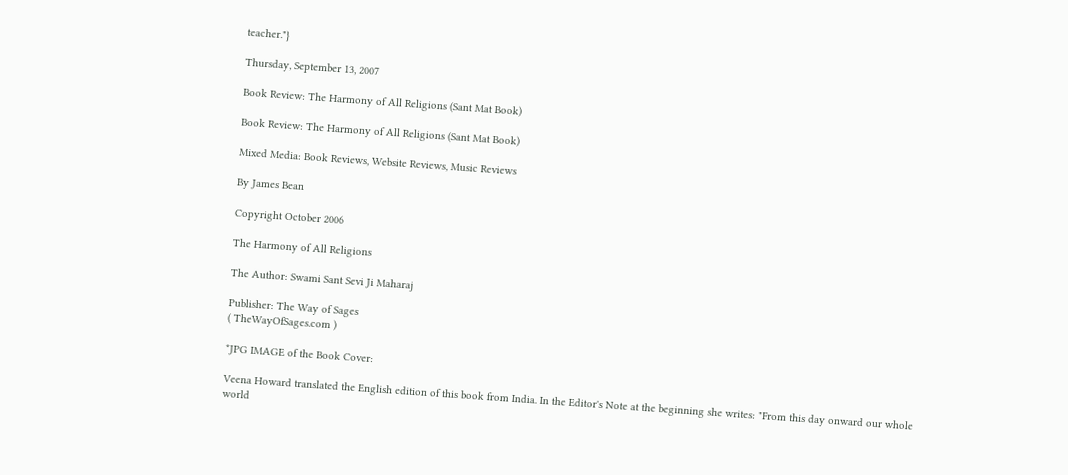teacher."}

Thursday, September 13, 2007

Book Review: The Harmony of All Religions (Sant Mat Book)

Book Review: The Harmony of All Religions (Sant Mat Book)

Mixed Media: Book Reviews, Website Reviews, Music Reviews

By James Bean

Copyright October 2006

The Harmony of All Religions

The Author: Swami Sant Sevi Ji Maharaj

Publisher: The Way of Sages
( TheWayOfSages.com )

*JPG IMAGE of the Book Cover:

Veena Howard translated the English edition of this book from India. In the Editor's Note at the beginning she writes: "From this day onward our whole world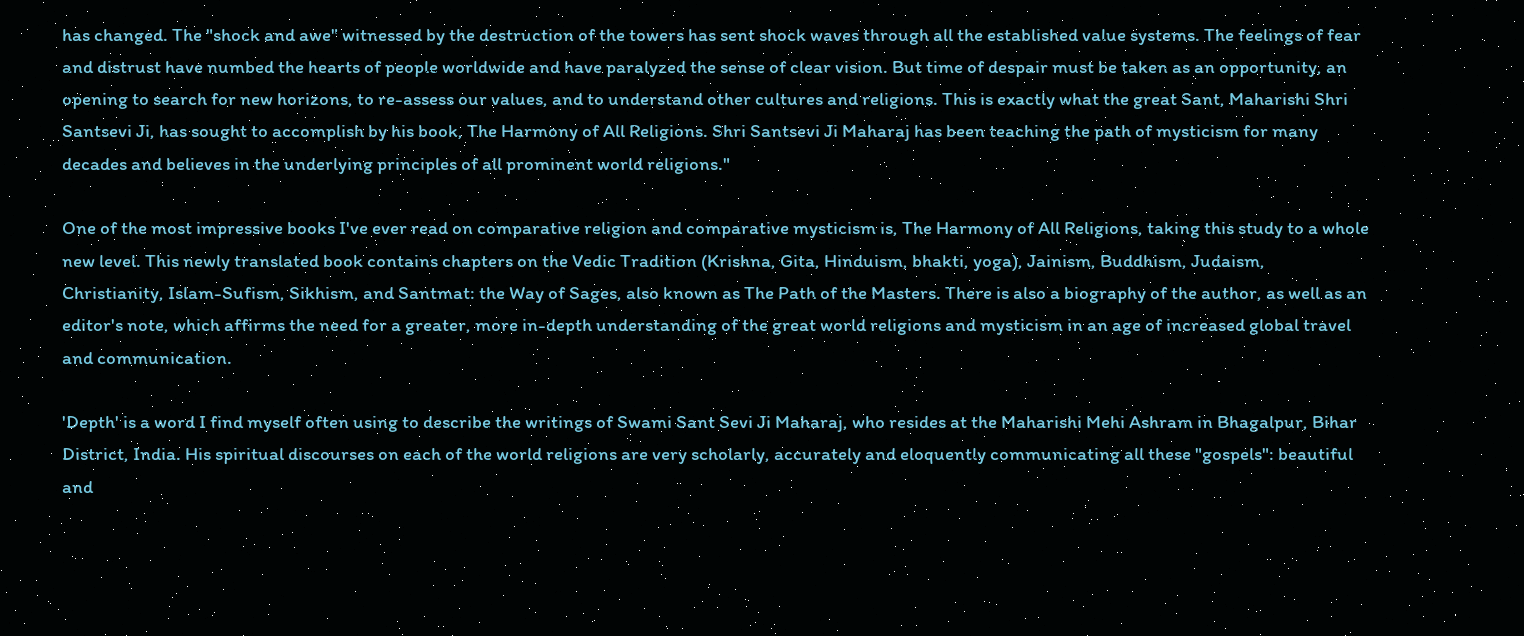has changed. The "shock and awe" witnessed by the destruction of the towers has sent shock waves through all the established value systems. The feelings of fear and distrust have numbed the hearts of people worldwide and have paralyzed the sense of clear vision. But time of despair must be taken as an opportunity, an opening to search for new horizons, to re-assess our values, and to understand other cultures and religions. This is exactly what the great Sant, Maharishi Shri Santsevi Ji, has sought to accomplish by his book, The Harmony of All Religions. Shri Santsevi Ji Maharaj has been teaching the path of mysticism for many decades and believes in the underlying principles of all prominent world religions."

One of the most impressive books I've ever read on comparative religion and comparative mysticism is, The Harmony of All Religions, taking this study to a whole new level. This newly translated book contains chapters on the Vedic Tradition (Krishna, Gita, Hinduism, bhakti, yoga), Jainism, Buddhism, Judaism, Christianity, Islam-Sufism, Sikhism, and Santmat: the Way of Sages, also known as The Path of the Masters. There is also a biography of the author, as well as an editor's note, which affirms the need for a greater, more in-depth understanding of the great world religions and mysticism in an age of increased global travel and communication.

'Depth' is a word I find myself often using to describe the writings of Swami Sant Sevi Ji Maharaj, who resides at the Maharishi Mehi Ashram in Bhagalpur, Bihar District, India. His spiritual discourses on each of the world religions are very scholarly, accurately and eloquently communicating all these "gospels": beautiful and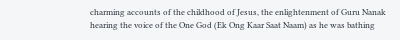charming accounts of the childhood of Jesus, the enlightenment of Guru Nanak hearing the voice of the One God (Ek Ong Kaar Saat Naam) as he was bathing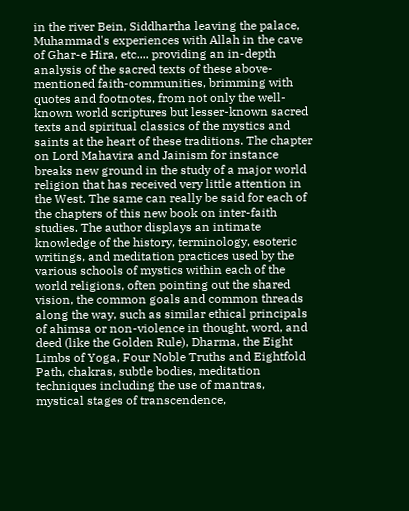in the river Bein, Siddhartha leaving the palace, Muhammad's experiences with Allah in the cave of Ghar-e Hira, etc.... providing an in-depth analysis of the sacred texts of these above-mentioned faith-communities, brimming with quotes and footnotes, from not only the well-known world scriptures but lesser-known sacred texts and spiritual classics of the mystics and saints at the heart of these traditions. The chapter on Lord Mahavira and Jainism for instance breaks new ground in the study of a major world religion that has received very little attention in the West. The same can really be said for each of the chapters of this new book on inter-faith studies. The author displays an intimate knowledge of the history, terminology, esoteric writings, and meditation practices used by the various schools of mystics within each of the world religions, often pointing out the shared vision, the common goals and common threads along the way, such as similar ethical principals of ahimsa or non-violence in thought, word, and deed (like the Golden Rule), Dharma, the Eight Limbs of Yoga, Four Noble Truths and Eightfold Path, chakras, subtle bodies, meditation techniques including the use of mantras, mystical stages of transcendence,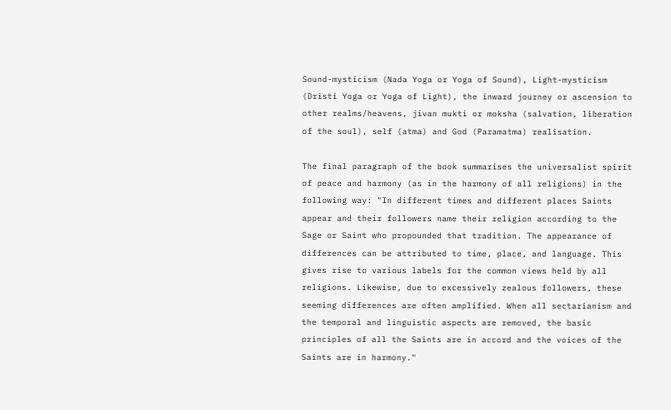Sound-mysticism (Nada Yoga or Yoga of Sound), Light-mysticism (Dristi Yoga or Yoga of Light), the inward journey or ascension to other realms/heavens, jivan mukti or moksha (salvation, liberation of the soul), self (atma) and God (Paramatma) realisation.

The final paragraph of the book summarises the universalist spirit of peace and harmony (as in the harmony of all religions) in the following way: "In different times and different places Saints appear and their followers name their religion according to the Sage or Saint who propounded that tradition. The appearance of differences can be attributed to time, place, and language. This gives rise to various labels for the common views held by all religions. Likewise, due to excessively zealous followers, these seeming differences are often amplified. When all sectarianism and the temporal and linguistic aspects are removed, the basic principles of all the Saints are in accord and the voices of the Saints are in harmony."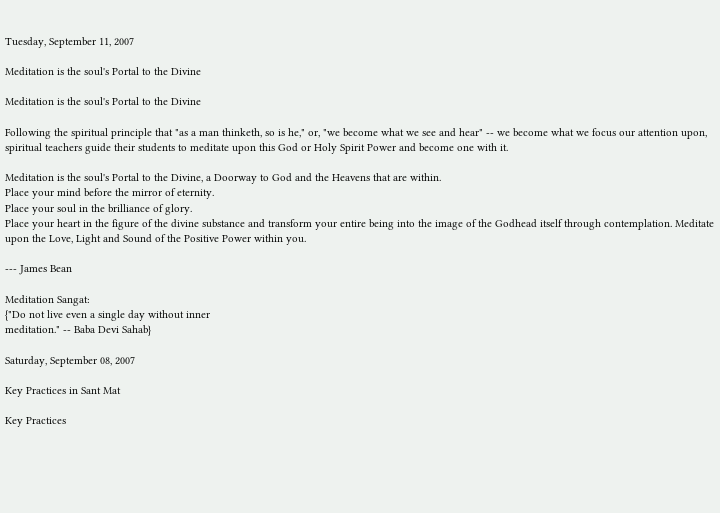Tuesday, September 11, 2007

Meditation is the soul's Portal to the Divine

Meditation is the soul's Portal to the Divine

Following the spiritual principle that "as a man thinketh, so is he," or, "we become what we see and hear" -- we become what we focus our attention upon, spiritual teachers guide their students to meditate upon this God or Holy Spirit Power and become one with it.

Meditation is the soul's Portal to the Divine, a Doorway to God and the Heavens that are within.
Place your mind before the mirror of eternity.
Place your soul in the brilliance of glory.
Place your heart in the figure of the divine substance and transform your entire being into the image of the Godhead itself through contemplation. Meditate upon the Love, Light and Sound of the Positive Power within you.

--- James Bean

Meditation Sangat:
{"Do not live even a single day without inner
meditation." -- Baba Devi Sahab}

Saturday, September 08, 2007

Key Practices in Sant Mat

Key Practices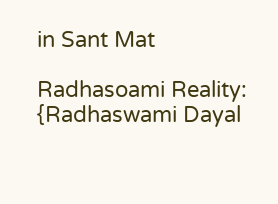in Sant Mat

Radhasoami Reality:
{Radhaswami Dayal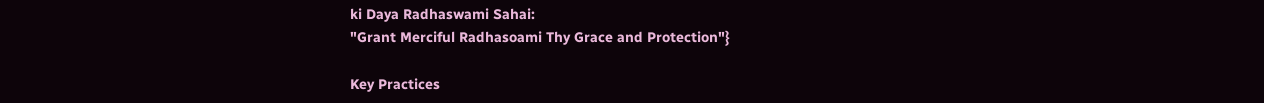ki Daya Radhaswami Sahai:
"Grant Merciful Radhasoami Thy Grace and Protection"}

Key Practices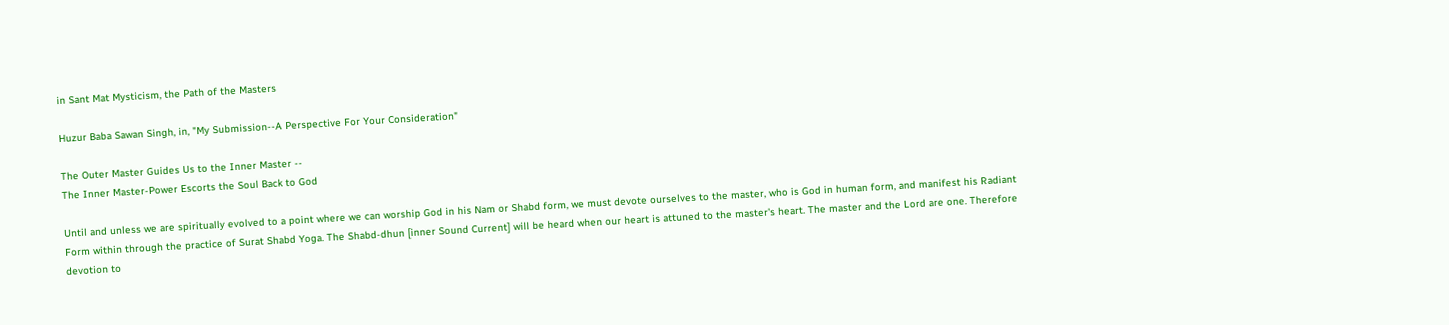in Sant Mat Mysticism, the Path of the Masters

Huzur Baba Sawan Singh, in, "My Submission--A Perspective For Your Consideration"

The Outer Master Guides Us to the Inner Master --
The Inner Master-Power Escorts the Soul Back to God

Until and unless we are spiritually evolved to a point where we can worship God in his Nam or Shabd form, we must devote ourselves to the master, who is God in human form, and manifest his Radiant Form within through the practice of Surat Shabd Yoga. The Shabd-dhun [inner Sound Current] will be heard when our heart is attuned to the master's heart. The master and the Lord are one. Therefore devotion to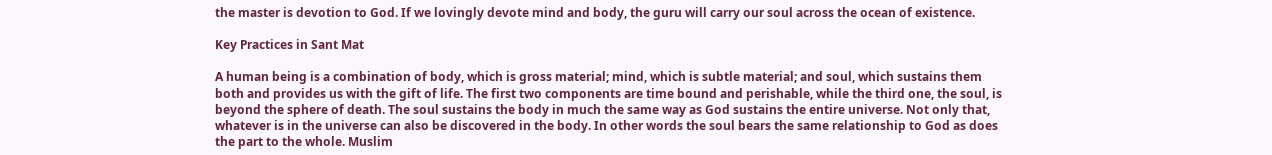the master is devotion to God. If we lovingly devote mind and body, the guru will carry our soul across the ocean of existence.

Key Practices in Sant Mat

A human being is a combination of body, which is gross material; mind, which is subtle material; and soul, which sustains them both and provides us with the gift of life. The first two components are time bound and perishable, while the third one, the soul, is beyond the sphere of death. The soul sustains the body in much the same way as God sustains the entire universe. Not only that, whatever is in the universe can also be discovered in the body. In other words the soul bears the same relationship to God as does the part to the whole. Muslim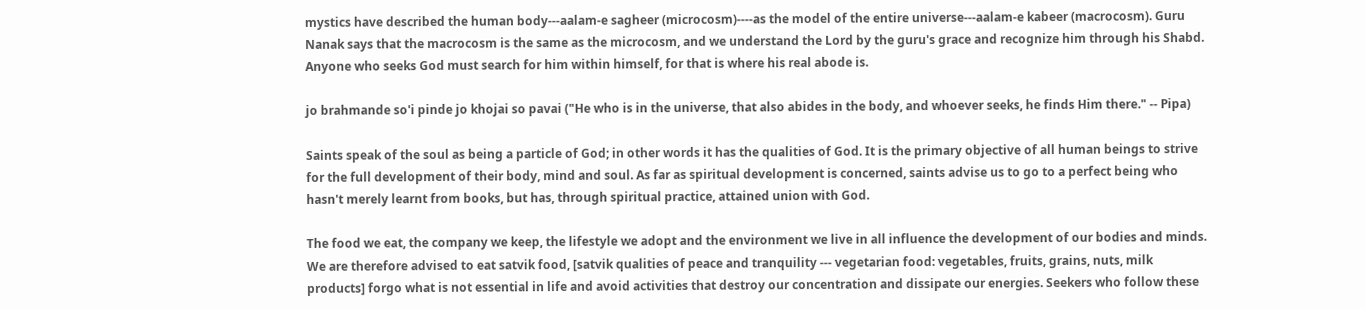mystics have described the human body---aalam-e sagheer (microcosm)----as the model of the entire universe---aalam-e kabeer (macrocosm). Guru Nanak says that the macrocosm is the same as the microcosm, and we understand the Lord by the guru's grace and recognize him through his Shabd. Anyone who seeks God must search for him within himself, for that is where his real abode is.

jo brahmande so'i pinde jo khojai so pavai ("He who is in the universe, that also abides in the body, and whoever seeks, he finds Him there." -- Pipa)

Saints speak of the soul as being a particle of God; in other words it has the qualities of God. It is the primary objective of all human beings to strive for the full development of their body, mind and soul. As far as spiritual development is concerned, saints advise us to go to a perfect being who hasn't merely learnt from books, but has, through spiritual practice, attained union with God.

The food we eat, the company we keep, the lifestyle we adopt and the environment we live in all influence the development of our bodies and minds. We are therefore advised to eat satvik food, [satvik qualities of peace and tranquility --- vegetarian food: vegetables, fruits, grains, nuts, milk products] forgo what is not essential in life and avoid activities that destroy our concentration and dissipate our energies. Seekers who follow these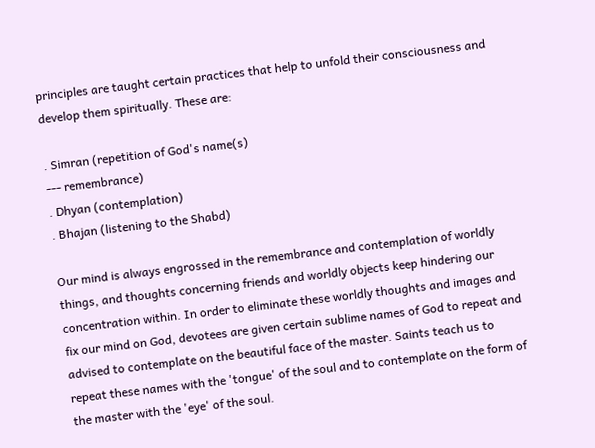principles are taught certain practices that help to unfold their consciousness and develop them spiritually. These are:

. Simran (repetition of God's name(s)
--- remembrance)
. Dhyan (contemplation)
. Bhajan (listening to the Shabd)

Our mind is always engrossed in the remembrance and contemplation of worldly things, and thoughts concerning friends and worldly objects keep hindering our concentration within. In order to eliminate these worldly thoughts and images and fix our mind on God, devotees are given certain sublime names of God to repeat and advised to contemplate on the beautiful face of the master. Saints teach us to repeat these names with the 'tongue' of the soul and to contemplate on the form of the master with the 'eye' of the soul.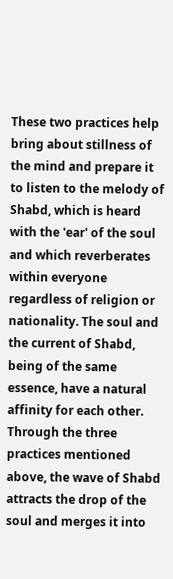These two practices help bring about stillness of the mind and prepare it to listen to the melody of Shabd, which is heard with the 'ear' of the soul and which reverberates within everyone regardless of religion or nationality. The soul and the current of Shabd, being of the same essence, have a natural affinity for each other. Through the three practices mentioned above, the wave of Shabd attracts the drop of the soul and merges it into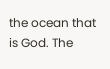the ocean that is God. The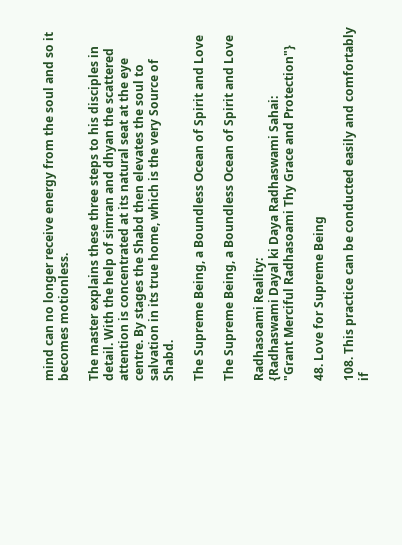mind can no longer receive energy from the soul and so it becomes motionless.

The master explains these three steps to his disciples in detail. With the help of simran and dhyan the scattered attention is concentrated at its natural seat at the eye centre. By stages the Shabd then elevates the soul to salvation in its true home, which is the very Source of Shabd.

The Supreme Being, a Boundless Ocean of Spirit and Love

The Supreme Being, a Boundless Ocean of Spirit and Love

Radhasoami Reality:
{Radhaswami Dayal ki Daya Radhaswami Sahai:
"Grant Merciful Radhasoami Thy Grace and Protection"}

48. Love for Supreme Being

108. This practice can be conducted easily and comfortably if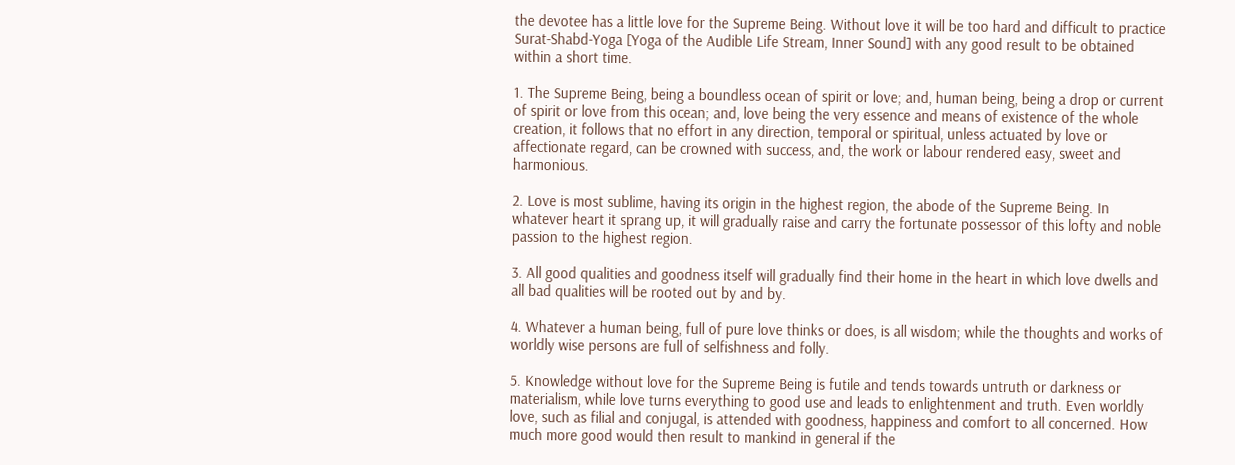the devotee has a little love for the Supreme Being. Without love it will be too hard and difficult to practice Surat-Shabd-Yoga [Yoga of the Audible Life Stream, Inner Sound] with any good result to be obtained within a short time.

1. The Supreme Being, being a boundless ocean of spirit or love; and, human being, being a drop or current of spirit or love from this ocean; and, love being the very essence and means of existence of the whole creation, it follows that no effort in any direction, temporal or spiritual, unless actuated by love or affectionate regard, can be crowned with success, and, the work or labour rendered easy, sweet and harmonious.

2. Love is most sublime, having its origin in the highest region, the abode of the Supreme Being. In whatever heart it sprang up, it will gradually raise and carry the fortunate possessor of this lofty and noble passion to the highest region.

3. All good qualities and goodness itself will gradually find their home in the heart in which love dwells and all bad qualities will be rooted out by and by.

4. Whatever a human being, full of pure love thinks or does, is all wisdom; while the thoughts and works of worldly wise persons are full of selfishness and folly.

5. Knowledge without love for the Supreme Being is futile and tends towards untruth or darkness or materialism, while love turns everything to good use and leads to enlightenment and truth. Even worldly love, such as filial and conjugal, is attended with goodness, happiness and comfort to all concerned. How much more good would then result to mankind in general if the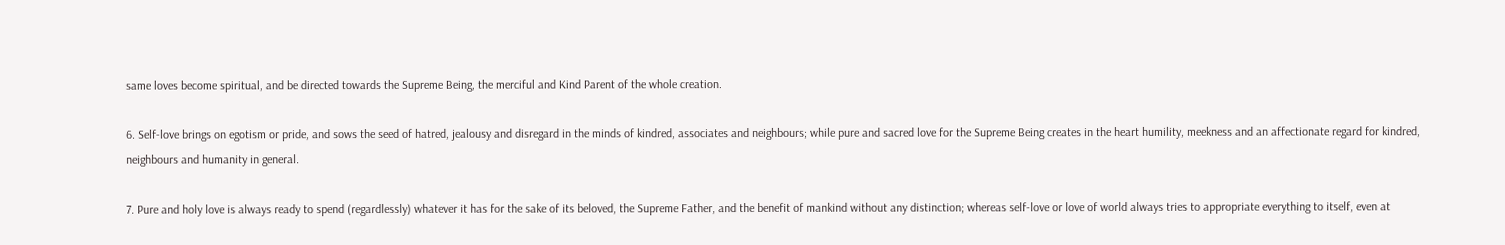same loves become spiritual, and be directed towards the Supreme Being, the merciful and Kind Parent of the whole creation.

6. Self-love brings on egotism or pride, and sows the seed of hatred, jealousy and disregard in the minds of kindred, associates and neighbours; while pure and sacred love for the Supreme Being creates in the heart humility, meekness and an affectionate regard for kindred, neighbours and humanity in general.

7. Pure and holy love is always ready to spend (regardlessly) whatever it has for the sake of its beloved, the Supreme Father, and the benefit of mankind without any distinction; whereas self-love or love of world always tries to appropriate everything to itself, even at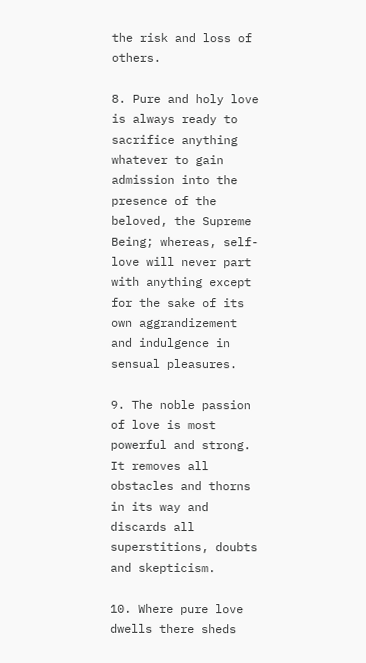the risk and loss of others.

8. Pure and holy love is always ready to sacrifice anything whatever to gain admission into the presence of the beloved, the Supreme Being; whereas, self-love will never part with anything except for the sake of its own aggrandizement and indulgence in sensual pleasures.

9. The noble passion of love is most powerful and strong. It removes all obstacles and thorns in its way and discards all superstitions, doubts and skepticism.

10. Where pure love dwells there sheds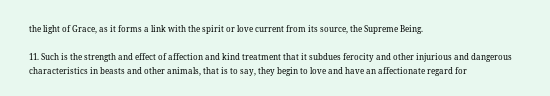the light of Grace, as it forms a link with the spirit or love current from its source, the Supreme Being.

11. Such is the strength and effect of affection and kind treatment that it subdues ferocity and other injurious and dangerous characteristics in beasts and other animals, that is to say, they begin to love and have an affectionate regard for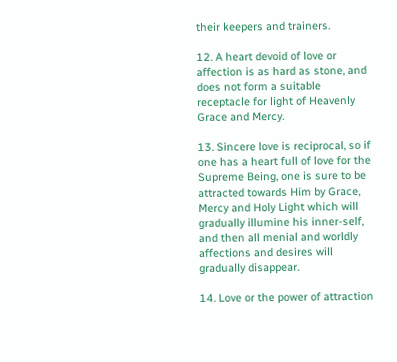their keepers and trainers.

12. A heart devoid of love or affection is as hard as stone, and does not form a suitable receptacle for light of Heavenly Grace and Mercy.

13. Sincere love is reciprocal, so if one has a heart full of love for the Supreme Being, one is sure to be attracted towards Him by Grace, Mercy and Holy Light which will gradually illumine his inner-self, and then all menial and worldly affections and desires will gradually disappear.

14. Love or the power of attraction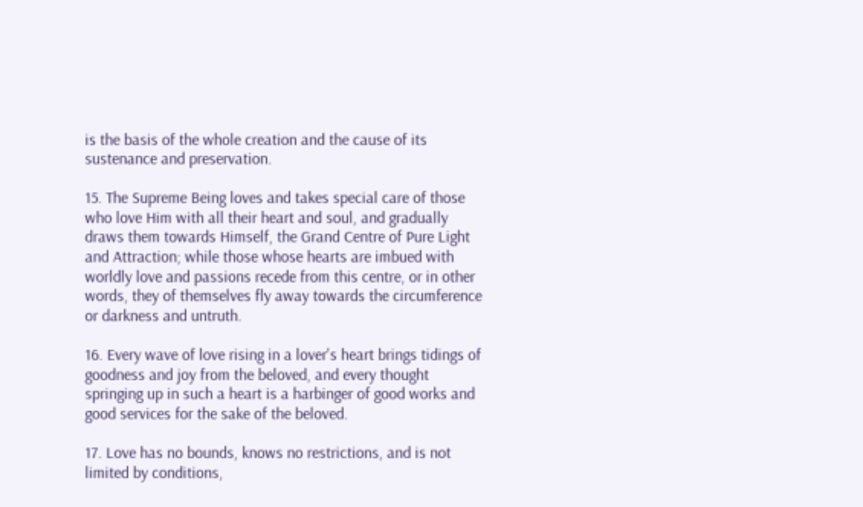is the basis of the whole creation and the cause of its sustenance and preservation.

15. The Supreme Being loves and takes special care of those who love Him with all their heart and soul, and gradually draws them towards Himself, the Grand Centre of Pure Light and Attraction; while those whose hearts are imbued with worldly love and passions recede from this centre, or in other words, they of themselves fly away towards the circumference or darkness and untruth.

16. Every wave of love rising in a lover's heart brings tidings of goodness and joy from the beloved, and every thought springing up in such a heart is a harbinger of good works and good services for the sake of the beloved.

17. Love has no bounds, knows no restrictions, and is not limited by conditions,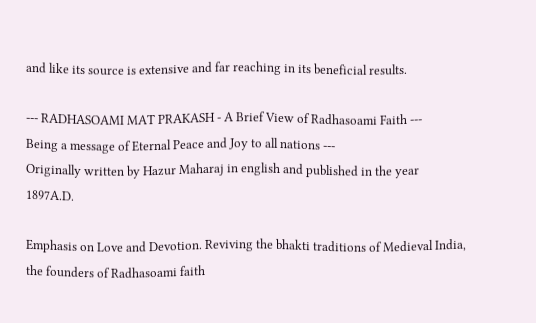and like its source is extensive and far reaching in its beneficial results.

--- RADHASOAMI MAT PRAKASH - A Brief View of Radhasoami Faith ---
Being a message of Eternal Peace and Joy to all nations ---
Originally written by Hazur Maharaj in english and published in the year 1897A.D.

Emphasis on Love and Devotion. Reviving the bhakti traditions of Medieval India, the founders of Radhasoami faith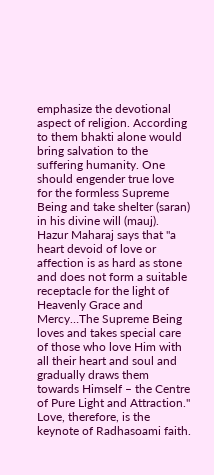emphasize the devotional aspect of religion. According to them bhakti alone would bring salvation to the suffering humanity. One should engender true love for the formless Supreme Being and take shelter (saran) in his divine will (mauj). Hazur Maharaj says that "a heart devoid of love or affection is as hard as stone and does not form a suitable receptacle for the light of Heavenly Grace and Mercy…The Supreme Being loves and takes special care of those who love Him with all their heart and soul and gradually draws them towards Himself – the Centre of Pure Light and Attraction." Love, therefore, is the keynote of Radhasoami faith.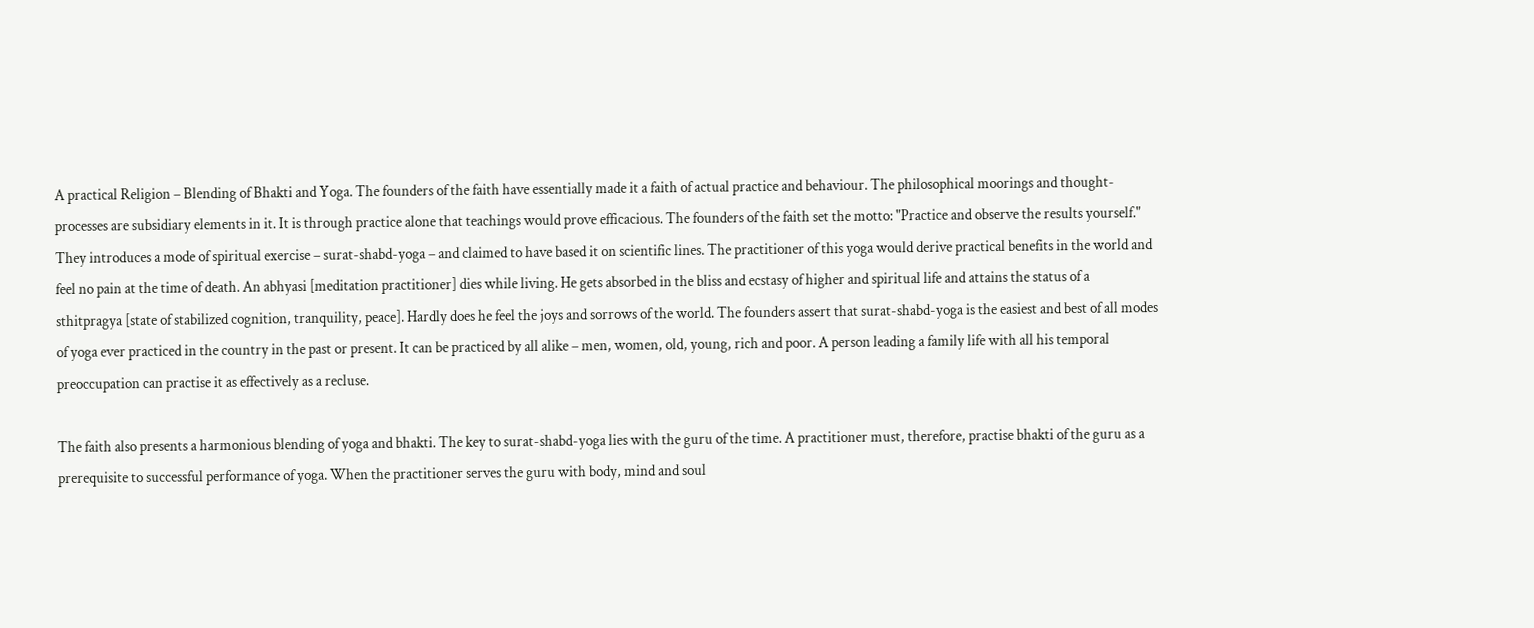A practical Religion – Blending of Bhakti and Yoga. The founders of the faith have essentially made it a faith of actual practice and behaviour. The philosophical moorings and thought-processes are subsidiary elements in it. It is through practice alone that teachings would prove efficacious. The founders of the faith set the motto: "Practice and observe the results yourself." They introduces a mode of spiritual exercise – surat-shabd-yoga – and claimed to have based it on scientific lines. The practitioner of this yoga would derive practical benefits in the world and feel no pain at the time of death. An abhyasi [meditation practitioner] dies while living. He gets absorbed in the bliss and ecstasy of higher and spiritual life and attains the status of a sthitpragya [state of stabilized cognition, tranquility, peace]. Hardly does he feel the joys and sorrows of the world. The founders assert that surat-shabd-yoga is the easiest and best of all modes of yoga ever practiced in the country in the past or present. It can be practiced by all alike – men, women, old, young, rich and poor. A person leading a family life with all his temporal preoccupation can practise it as effectively as a recluse.

The faith also presents a harmonious blending of yoga and bhakti. The key to surat-shabd-yoga lies with the guru of the time. A practitioner must, therefore, practise bhakti of the guru as a prerequisite to successful performance of yoga. When the practitioner serves the guru with body, mind and soul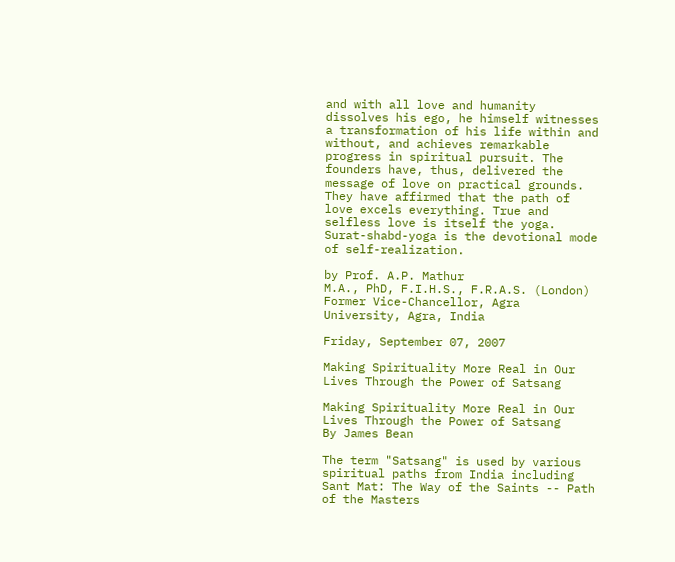and with all love and humanity dissolves his ego, he himself witnesses a transformation of his life within and without, and achieves remarkable progress in spiritual pursuit. The founders have, thus, delivered the message of love on practical grounds. They have affirmed that the path of love excels everything. True and selfless love is itself the yoga. Surat-shabd-yoga is the devotional mode of self-realization.

by Prof. A.P. Mathur
M.A., PhD, F.I.H.S., F.R.A.S. (London)
Former Vice-Chancellor, Agra University, Agra, India

Friday, September 07, 2007

Making Spirituality More Real in Our Lives Through the Power of Satsang

Making Spirituality More Real in Our Lives Through the Power of Satsang
By James Bean

The term "Satsang" is used by various spiritual paths from India including Sant Mat: The Way of the Saints -- Path of the Masters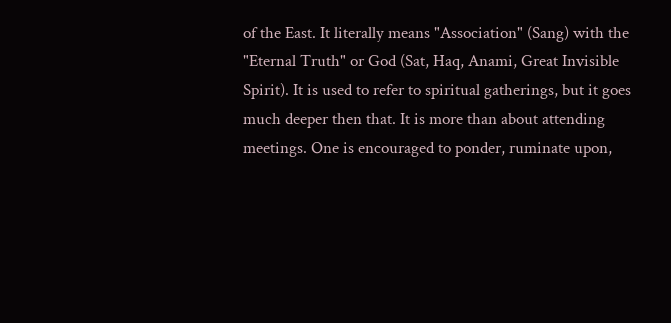of the East. It literally means "Association" (Sang) with the "Eternal Truth" or God (Sat, Haq, Anami, Great Invisible Spirit). It is used to refer to spiritual gatherings, but it goes much deeper then that. It is more than about attending meetings. One is encouraged to ponder, ruminate upon,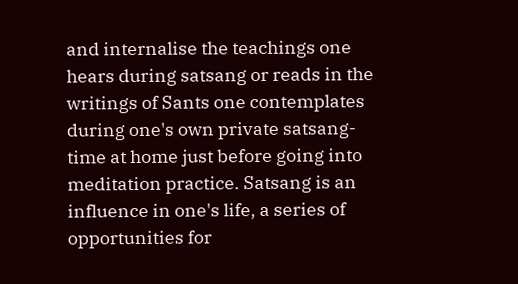and internalise the teachings one hears during satsang or reads in the writings of Sants one contemplates during one's own private satsang-time at home just before going into meditation practice. Satsang is an influence in one's life, a series of opportunities for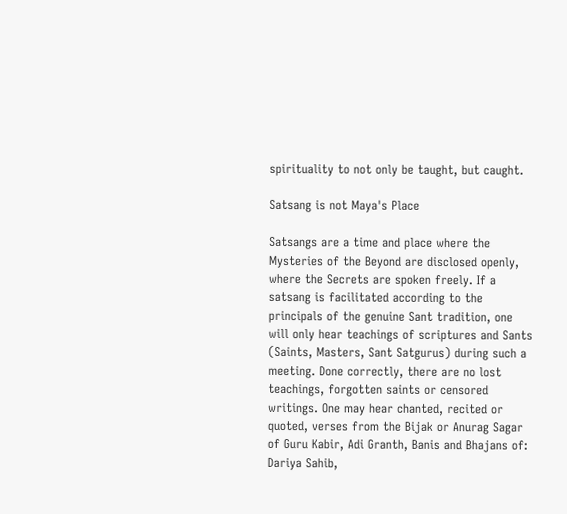spirituality to not only be taught, but caught.

Satsang is not Maya's Place

Satsangs are a time and place where the Mysteries of the Beyond are disclosed openly, where the Secrets are spoken freely. If a satsang is facilitated according to the principals of the genuine Sant tradition, one will only hear teachings of scriptures and Sants (Saints, Masters, Sant Satgurus) during such a meeting. Done correctly, there are no lost teachings, forgotten saints or censored writings. One may hear chanted, recited or quoted, verses from the Bijak or Anurag Sagar of Guru Kabir, Adi Granth, Banis and Bhajans of: Dariya Sahib,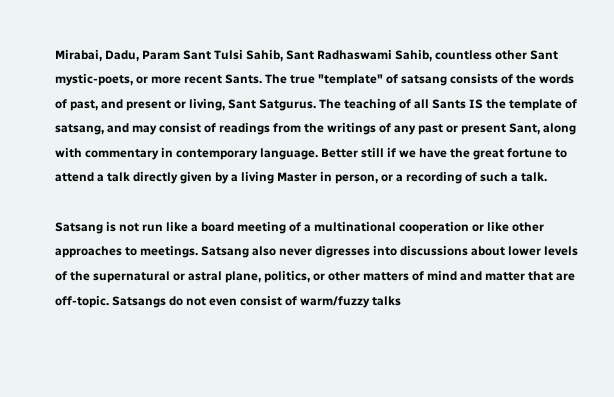Mirabai, Dadu, Param Sant Tulsi Sahib, Sant Radhaswami Sahib, countless other Sant mystic-poets, or more recent Sants. The true "template" of satsang consists of the words of past, and present or living, Sant Satgurus. The teaching of all Sants IS the template of satsang, and may consist of readings from the writings of any past or present Sant, along with commentary in contemporary language. Better still if we have the great fortune to attend a talk directly given by a living Master in person, or a recording of such a talk.

Satsang is not run like a board meeting of a multinational cooperation or like other approaches to meetings. Satsang also never digresses into discussions about lower levels of the supernatural or astral plane, politics, or other matters of mind and matter that are off-topic. Satsangs do not even consist of warm/fuzzy talks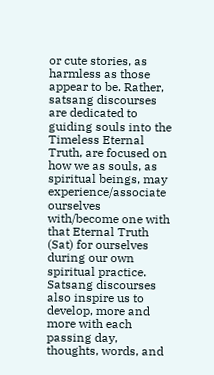or cute stories, as harmless as those appear to be. Rather, satsang discourses are dedicated to guiding souls into the Timeless Eternal Truth, are focused on how we as souls, as spiritual beings, may experience/associate ourselves with/become one with that Eternal Truth (Sat) for ourselves during our own spiritual practice. Satsang discourses also inspire us to develop, more and more with each passing day, thoughts, words, and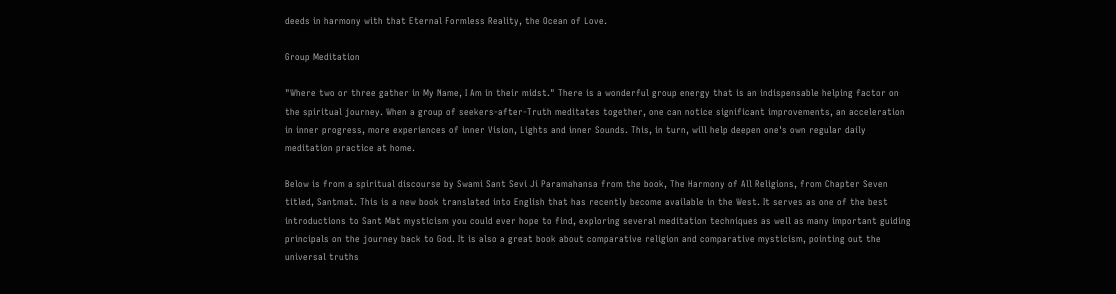deeds in harmony with that Eternal Formless Reality, the Ocean of Love.

Group Meditation

"Where two or three gather in My Name, I Am in their midst." There is a wonderful group energy that is an indispensable helping factor on the spiritual journey. When a group of seekers-after-Truth meditates together, one can notice significant improvements, an acceleration in inner progress, more experiences of inner Vision, Lights and inner Sounds. This, in turn, will help deepen one's own regular daily meditation practice at home.

Below is from a spiritual discourse by Swami Sant Sevi Ji Paramahansa from the book, The Harmony of All Religions, from Chapter Seven titled, Santmat. This is a new book translated into English that has recently become available in the West. It serves as one of the best introductions to Sant Mat mysticism you could ever hope to find, exploring several meditation techniques as well as many important guiding principals on the journey back to God. It is also a great book about comparative religion and comparative mysticism, pointing out the universal truths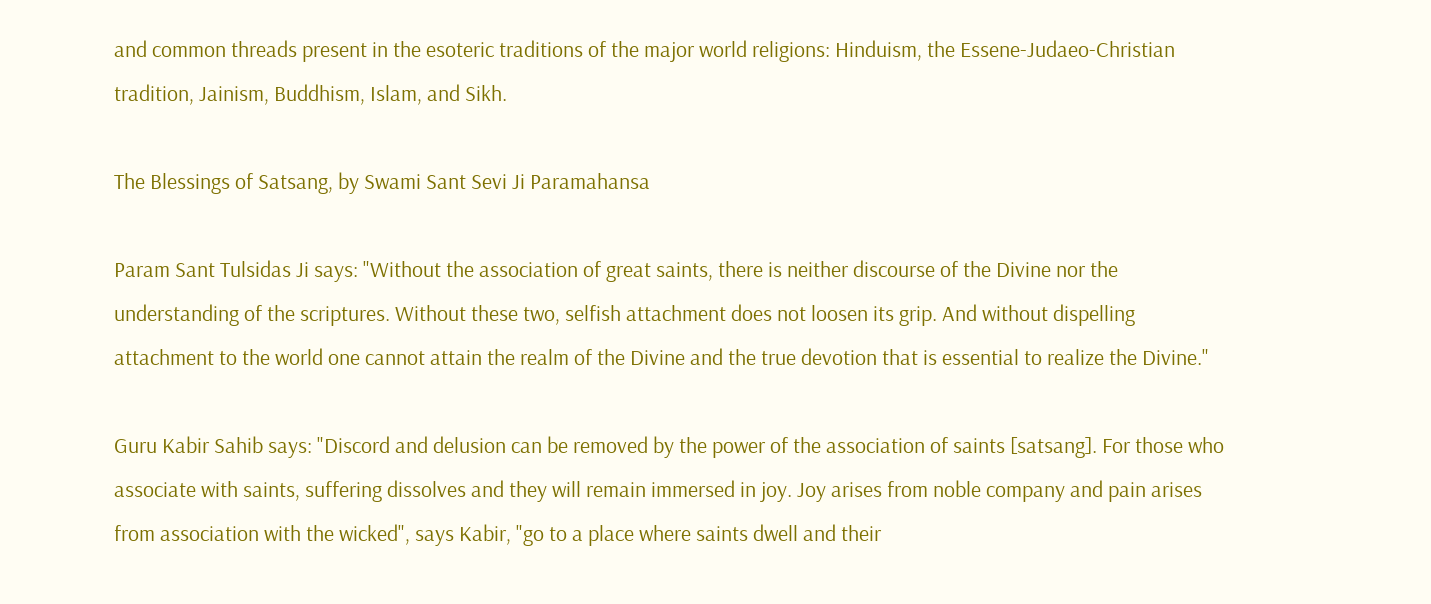and common threads present in the esoteric traditions of the major world religions: Hinduism, the Essene-Judaeo-Christian tradition, Jainism, Buddhism, Islam, and Sikh.

The Blessings of Satsang, by Swami Sant Sevi Ji Paramahansa

Param Sant Tulsidas Ji says: "Without the association of great saints, there is neither discourse of the Divine nor the understanding of the scriptures. Without these two, selfish attachment does not loosen its grip. And without dispelling attachment to the world one cannot attain the realm of the Divine and the true devotion that is essential to realize the Divine."

Guru Kabir Sahib says: "Discord and delusion can be removed by the power of the association of saints [satsang]. For those who associate with saints, suffering dissolves and they will remain immersed in joy. Joy arises from noble company and pain arises from association with the wicked", says Kabir, "go to a place where saints dwell and their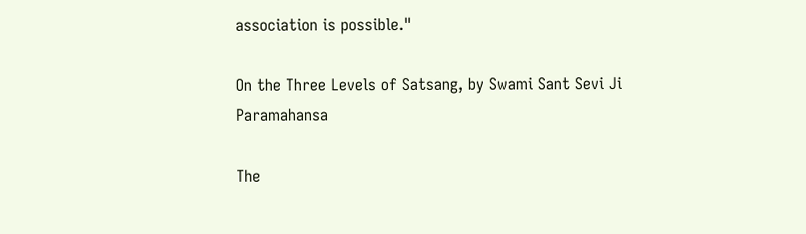association is possible."

On the Three Levels of Satsang, by Swami Sant Sevi Ji Paramahansa

The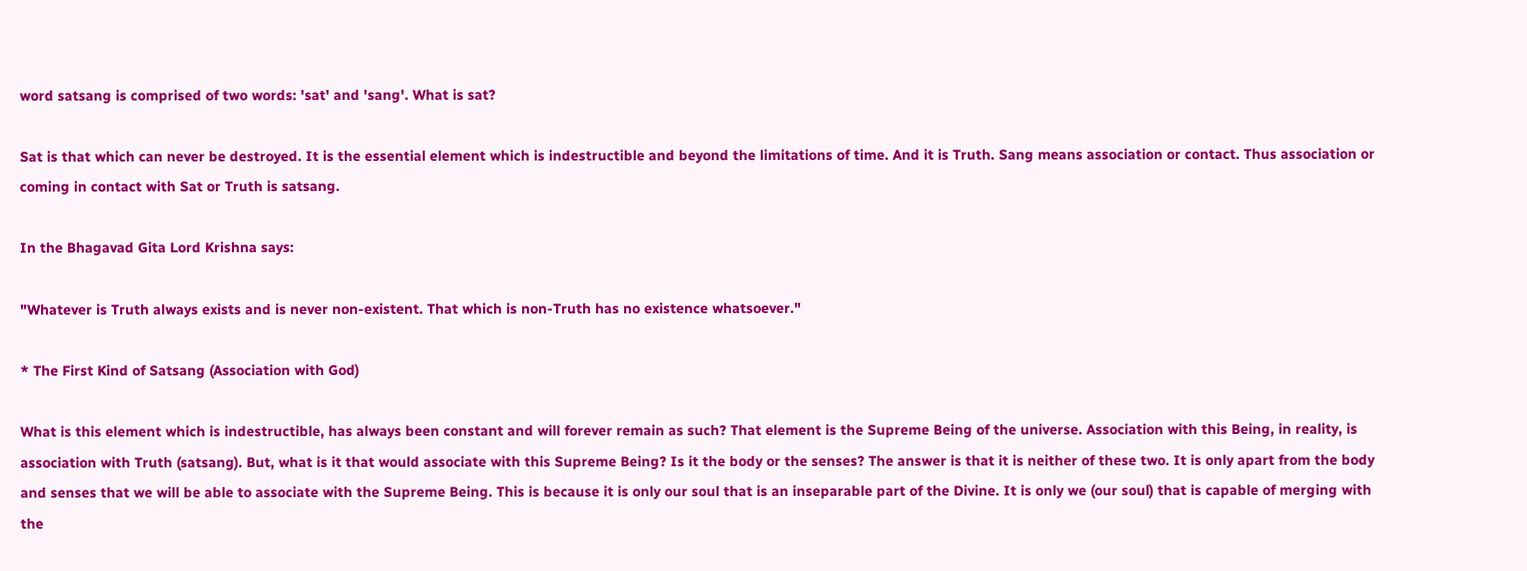word satsang is comprised of two words: 'sat' and 'sang'. What is sat?

Sat is that which can never be destroyed. It is the essential element which is indestructible and beyond the limitations of time. And it is Truth. Sang means association or contact. Thus association or coming in contact with Sat or Truth is satsang.

In the Bhagavad Gita Lord Krishna says:

"Whatever is Truth always exists and is never non-existent. That which is non-Truth has no existence whatsoever."

* The First Kind of Satsang (Association with God)

What is this element which is indestructible, has always been constant and will forever remain as such? That element is the Supreme Being of the universe. Association with this Being, in reality, is association with Truth (satsang). But, what is it that would associate with this Supreme Being? Is it the body or the senses? The answer is that it is neither of these two. It is only apart from the body and senses that we will be able to associate with the Supreme Being. This is because it is only our soul that is an inseparable part of the Divine. It is only we (our soul) that is capable of merging with the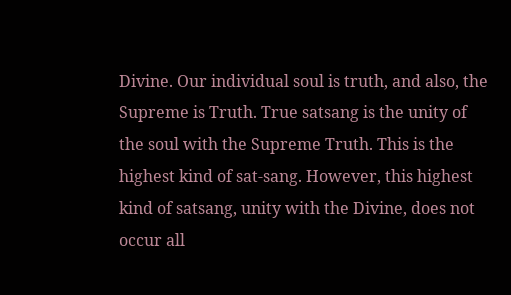Divine. Our individual soul is truth, and also, the Supreme is Truth. True satsang is the unity of the soul with the Supreme Truth. This is the highest kind of sat-sang. However, this highest kind of satsang, unity with the Divine, does not occur all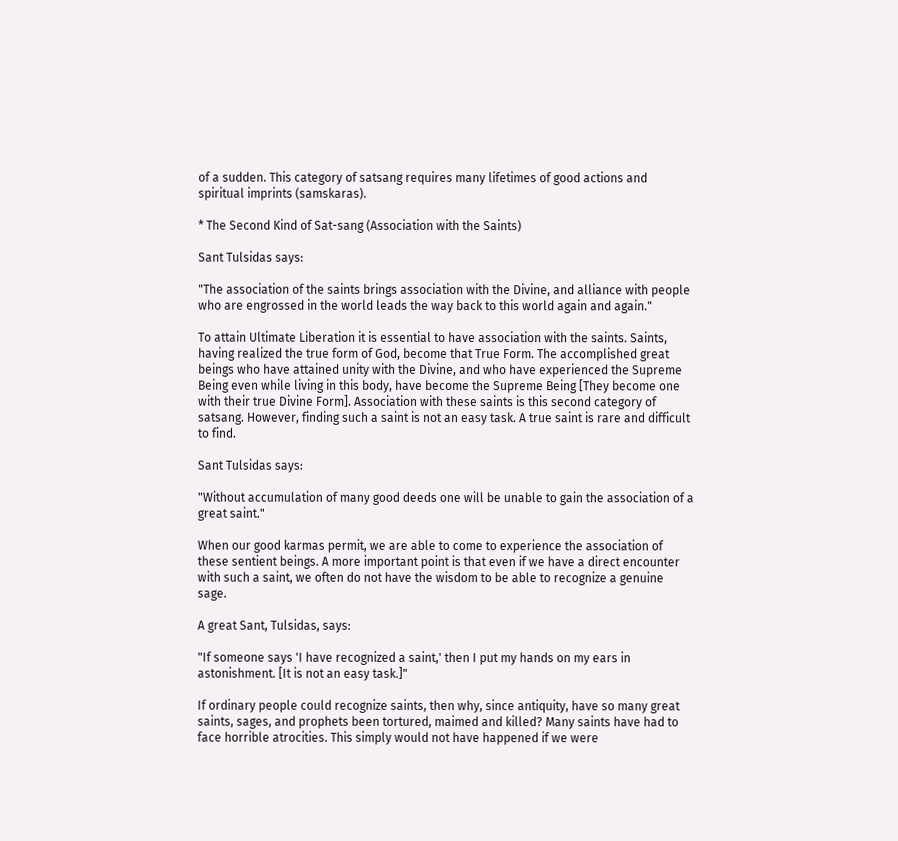of a sudden. This category of satsang requires many lifetimes of good actions and spiritual imprints (samskaras).

* The Second Kind of Sat-sang (Association with the Saints)

Sant Tulsidas says:

"The association of the saints brings association with the Divine, and alliance with people who are engrossed in the world leads the way back to this world again and again."

To attain Ultimate Liberation it is essential to have association with the saints. Saints, having realized the true form of God, become that True Form. The accomplished great beings who have attained unity with the Divine, and who have experienced the Supreme Being even while living in this body, have become the Supreme Being [They become one with their true Divine Form]. Association with these saints is this second category of satsang. However, finding such a saint is not an easy task. A true saint is rare and difficult to find.

Sant Tulsidas says:

"Without accumulation of many good deeds one will be unable to gain the association of a great saint."

When our good karmas permit, we are able to come to experience the association of these sentient beings. A more important point is that even if we have a direct encounter with such a saint, we often do not have the wisdom to be able to recognize a genuine sage.

A great Sant, Tulsidas, says:

"If someone says 'I have recognized a saint,' then I put my hands on my ears in astonishment. [It is not an easy task.]"

If ordinary people could recognize saints, then why, since antiquity, have so many great saints, sages, and prophets been tortured, maimed and killed? Many saints have had to face horrible atrocities. This simply would not have happened if we were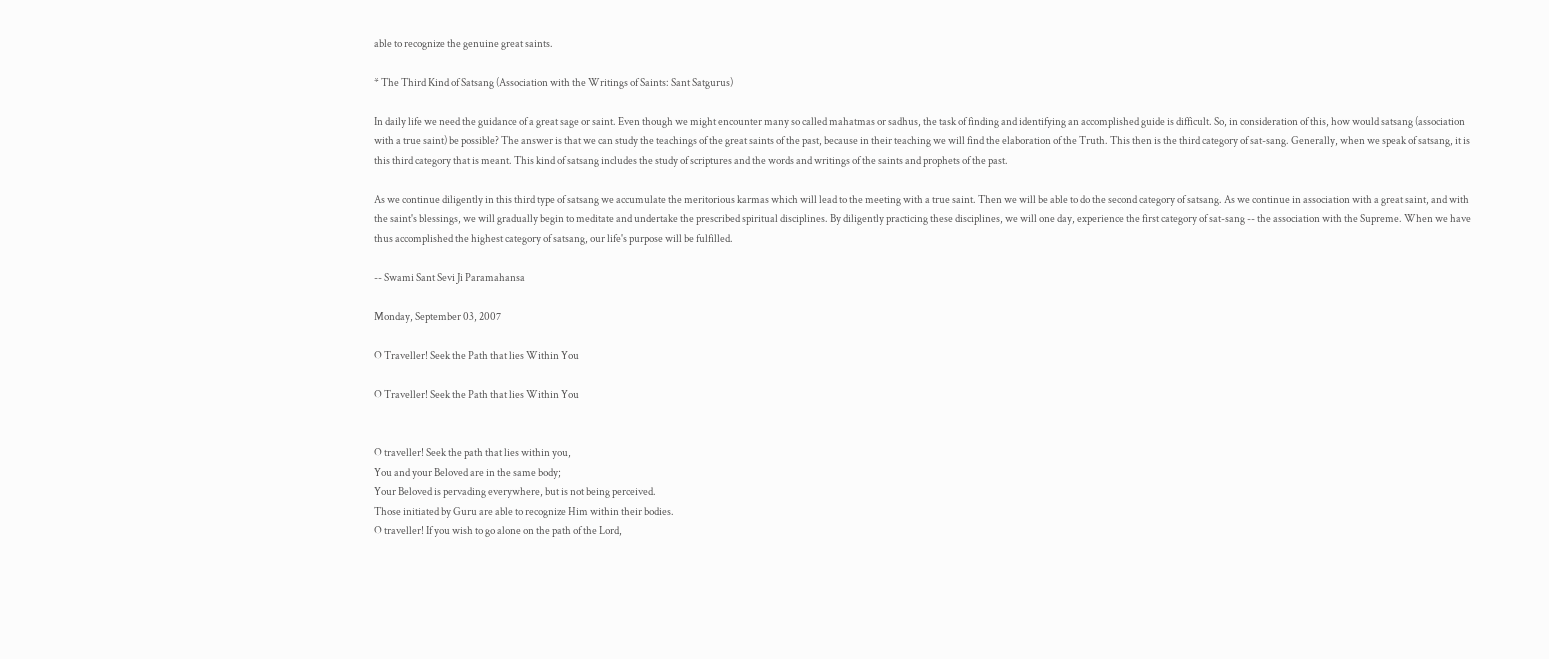able to recognize the genuine great saints.

* The Third Kind of Satsang (Association with the Writings of Saints: Sant Satgurus)

In daily life we need the guidance of a great sage or saint. Even though we might encounter many so called mahatmas or sadhus, the task of finding and identifying an accomplished guide is difficult. So, in consideration of this, how would satsang (association with a true saint) be possible? The answer is that we can study the teachings of the great saints of the past, because in their teaching we will find the elaboration of the Truth. This then is the third category of sat-sang. Generally, when we speak of satsang, it is this third category that is meant. This kind of satsang includes the study of scriptures and the words and writings of the saints and prophets of the past.

As we continue diligently in this third type of satsang we accumulate the meritorious karmas which will lead to the meeting with a true saint. Then we will be able to do the second category of satsang. As we continue in association with a great saint, and with the saint's blessings, we will gradually begin to meditate and undertake the prescribed spiritual disciplines. By diligently practicing these disciplines, we will one day, experience the first category of sat-sang -- the association with the Supreme. When we have thus accomplished the highest category of satsang, our life's purpose will be fulfilled.

-- Swami Sant Sevi Ji Paramahansa

Monday, September 03, 2007

O Traveller! Seek the Path that lies Within You

O Traveller! Seek the Path that lies Within You


O traveller! Seek the path that lies within you,
You and your Beloved are in the same body;
Your Beloved is pervading everywhere, but is not being perceived.
Those initiated by Guru are able to recognize Him within their bodies.
O traveller! If you wish to go alone on the path of the Lord,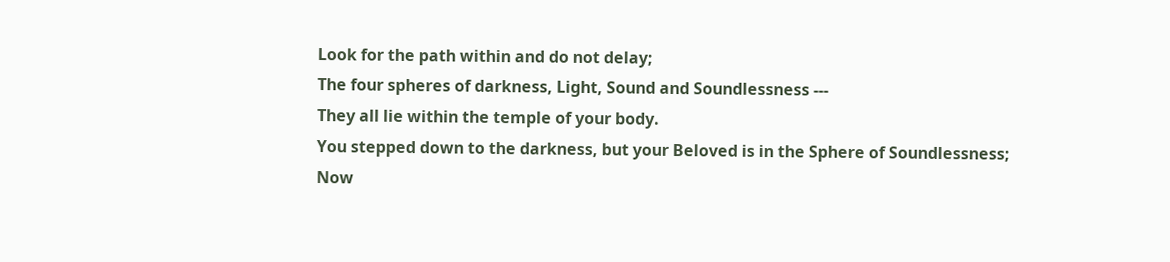Look for the path within and do not delay;
The four spheres of darkness, Light, Sound and Soundlessness ---
They all lie within the temple of your body.
You stepped down to the darkness, but your Beloved is in the Sphere of Soundlessness;
Now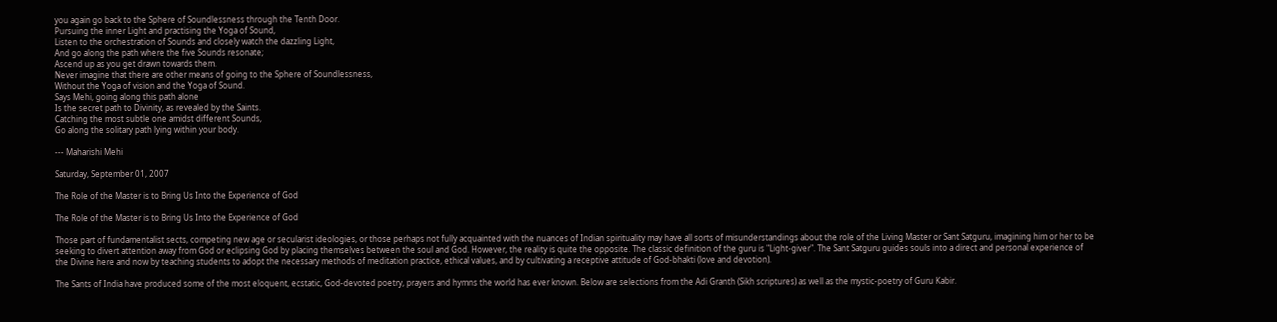you again go back to the Sphere of Soundlessness through the Tenth Door.
Pursuing the inner Light and practising the Yoga of Sound,
Listen to the orchestration of Sounds and closely watch the dazzling Light,
And go along the path where the five Sounds resonate;
Ascend up as you get drawn towards them.
Never imagine that there are other means of going to the Sphere of Soundlessness,
Without the Yoga of vision and the Yoga of Sound.
Says Mehi, going along this path alone
Is the secret path to Divinity, as revealed by the Saints.
Catching the most subtle one amidst different Sounds,
Go along the solitary path lying within your body.

--- Maharishi Mehi

Saturday, September 01, 2007

The Role of the Master is to Bring Us Into the Experience of God

The Role of the Master is to Bring Us Into the Experience of God

Those part of fundamentalist sects, competing new age or secularist ideologies, or those perhaps not fully acquainted with the nuances of Indian spirituality may have all sorts of misunderstandings about the role of the Living Master or Sant Satguru, imagining him or her to be seeking to divert attention away from God or eclipsing God by placing themselves between the soul and God. However, the reality is quite the opposite. The classic definition of the guru is "Light-giver". The Sant Satguru guides souls into a direct and personal experience of the Divine here and now by teaching students to adopt the necessary methods of meditation practice, ethical values, and by cultivating a receptive attitude of God-bhakti (love and devotion).

The Sants of India have produced some of the most eloquent, ecstatic, God-devoted poetry, prayers and hymns the world has ever known. Below are selections from the Adi Granth (Sikh scriptures) as well as the mystic-poetry of Guru Kabir.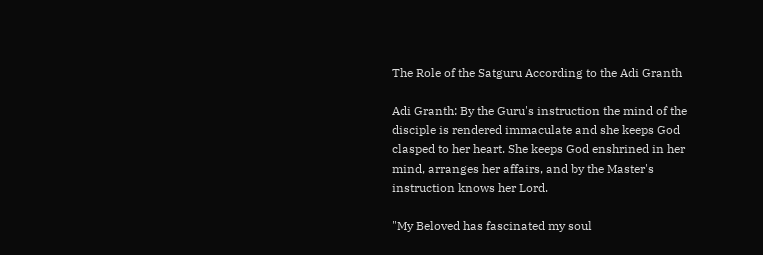The Role of the Satguru According to the Adi Granth

Adi Granth: By the Guru's instruction the mind of the disciple is rendered immaculate and she keeps God clasped to her heart. She keeps God enshrined in her mind, arranges her affairs, and by the Master's instruction knows her Lord.

"My Beloved has fascinated my soul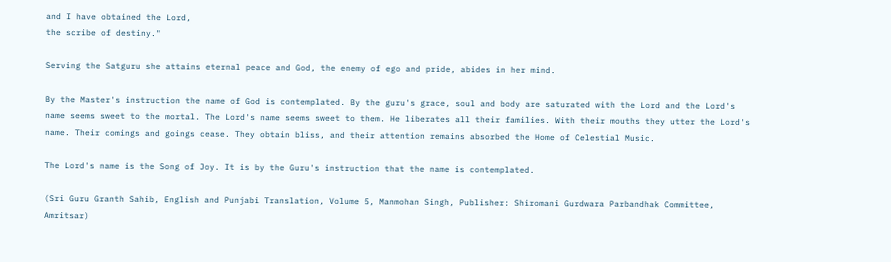and I have obtained the Lord,
the scribe of destiny."

Serving the Satguru she attains eternal peace and God, the enemy of ego and pride, abides in her mind.

By the Master's instruction the name of God is contemplated. By the guru's grace, soul and body are saturated with the Lord and the Lord's name seems sweet to the mortal. The Lord's name seems sweet to them. He liberates all their families. With their mouths they utter the Lord's name. Their comings and goings cease. They obtain bliss, and their attention remains absorbed the Home of Celestial Music.

The Lord's name is the Song of Joy. It is by the Guru's instruction that the name is contemplated.

(Sri Guru Granth Sahib, English and Punjabi Translation, Volume 5, Manmohan Singh, Publisher: Shiromani Gurdwara Parbandhak Committee, Amritsar)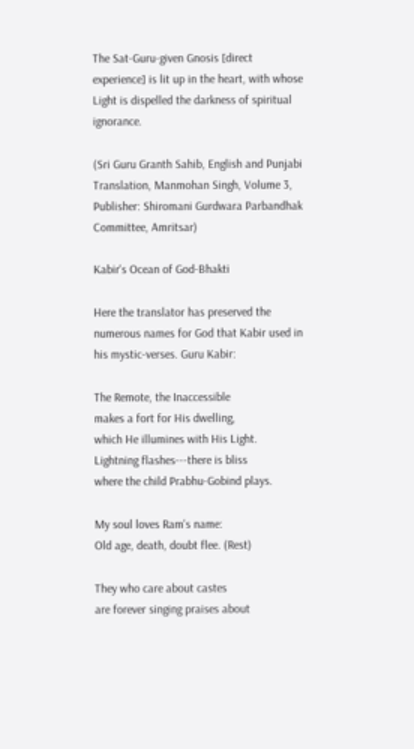The Sat-Guru-given Gnosis [direct experience] is lit up in the heart, with whose Light is dispelled the darkness of spiritual ignorance.

(Sri Guru Granth Sahib, English and Punjabi Translation, Manmohan Singh, Volume 3, Publisher: Shiromani Gurdwara Parbandhak Committee, Amritsar)

Kabir's Ocean of God-Bhakti

Here the translator has preserved the numerous names for God that Kabir used in his mystic-verses. Guru Kabir:

The Remote, the Inaccessible
makes a fort for His dwelling,
which He illumines with His Light.
Lightning flashes---there is bliss
where the child Prabhu-Gobind plays.

My soul loves Ram's name:
Old age, death, doubt flee. (Rest)

They who care about castes
are forever singing praises about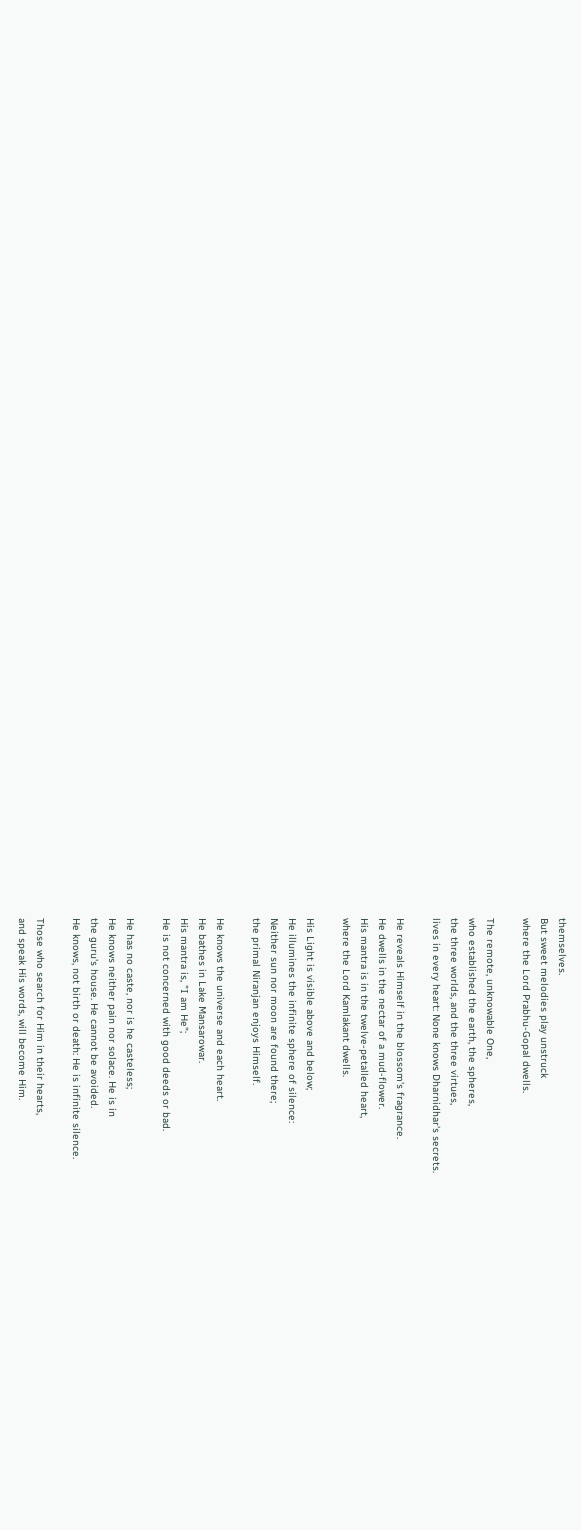themselves.
But sweet melodies play unstruck
where the Lord Prabhu-Gopal dwells.

The remote, unknowable One,
who established the earth, the spheres,
the three worlds, and the three virtues,
lives in every heart: None knows Dharnidhar's secrets.

He reveals Himself in the blossom's fragrance.
He dwells in the nectar of a mud-flower.
His mantra is in the twelve-petalled heart,
where the Lord Kamlakant dwells.

His Light is visible above and below;
He illumines the infinite sphere of silence:
Neither sun nor moon are found there;
the primal Niranjan enjoys Himself.

He knows the universe and each heart.
He bathes in Lake Mansarowar.
His mantra is, "I am He";
He is not concerned with good deeds or bad.

He has no caste, nor is he casteless;
He knows neither pain nor solace. He is in
the guru's house. He cannot be avoided.
He knows, not birth or death: He is infinite silence.

Those who search for Him in their hearts,
and speak His words, will become Him.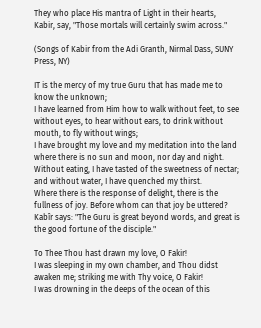They who place His mantra of Light in their hearts,
Kabir, say, "Those mortals will certainly swim across."

(Songs of Kabir from the Adi Granth, Nirmal Dass, SUNY Press, NY)

IT is the mercy of my true Guru that has made me to know the unknown;
I have learned from Him how to walk without feet, to see without eyes, to hear without ears, to drink without mouth, to fly without wings;
I have brought my love and my meditation into the land where there is no sun and moon, nor day and night.
Without eating, I have tasted of the sweetness of nectar; and without water, I have quenched my thirst.
Where there is the response of delight, there is the fullness of joy. Before whom can that joy be uttered?
Kabîr says: "The Guru is great beyond words, and great is the good fortune of the disciple."

To Thee Thou hast drawn my love, O Fakir!
I was sleeping in my own chamber, and Thou didst awaken me; striking me with Thy voice, O Fakir!
I was drowning in the deeps of the ocean of this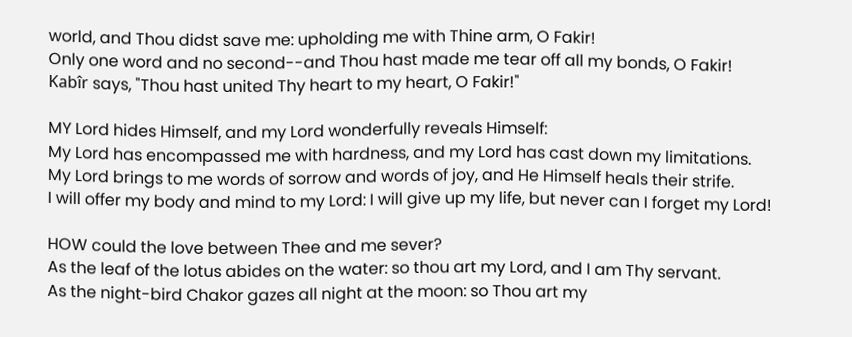world, and Thou didst save me: upholding me with Thine arm, O Fakir!
Only one word and no second--and Thou hast made me tear off all my bonds, O Fakir!
Kabîr says, "Thou hast united Thy heart to my heart, O Fakir!"

MY Lord hides Himself, and my Lord wonderfully reveals Himself:
My Lord has encompassed me with hardness, and my Lord has cast down my limitations.
My Lord brings to me words of sorrow and words of joy, and He Himself heals their strife.
I will offer my body and mind to my Lord: I will give up my life, but never can I forget my Lord!

HOW could the love between Thee and me sever?
As the leaf of the lotus abides on the water: so thou art my Lord, and I am Thy servant.
As the night-bird Chakor gazes all night at the moon: so Thou art my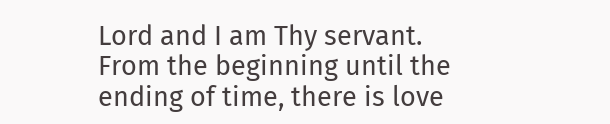Lord and I am Thy servant.
From the beginning until the ending of time, there is love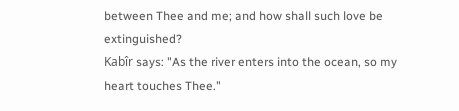between Thee and me; and how shall such love be extinguished?
Kabîr says: "As the river enters into the ocean, so my heart touches Thee."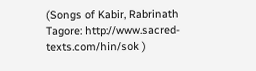(Songs of Kabir, Rabrinath Tagore: http://www.sacred-texts.com/hin/sok )